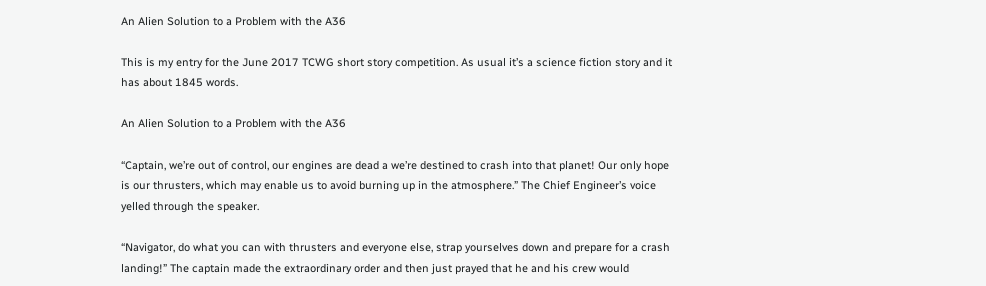An Alien Solution to a Problem with the A36

This is my entry for the June 2017 TCWG short story competition. As usual it’s a science fiction story and it has about 1845 words.

An Alien Solution to a Problem with the A36

“Captain, we’re out of control, our engines are dead a we’re destined to crash into that planet! Our only hope is our thrusters, which may enable us to avoid burning up in the atmosphere.” The Chief Engineer’s voice yelled through the speaker.

“Navigator, do what you can with thrusters and everyone else, strap yourselves down and prepare for a crash landing!” The captain made the extraordinary order and then just prayed that he and his crew would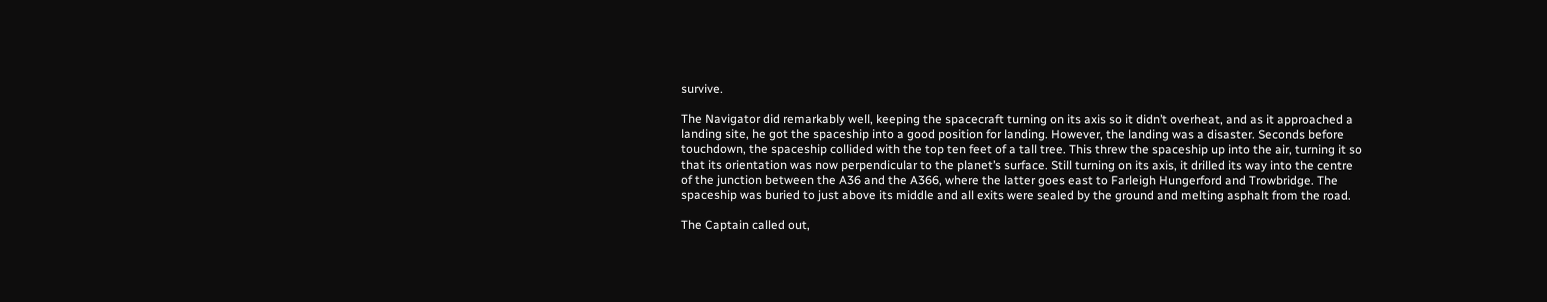survive.

The Navigator did remarkably well, keeping the spacecraft turning on its axis so it didn’t overheat, and as it approached a landing site, he got the spaceship into a good position for landing. However, the landing was a disaster. Seconds before touchdown, the spaceship collided with the top ten feet of a tall tree. This threw the spaceship up into the air, turning it so that its orientation was now perpendicular to the planet’s surface. Still turning on its axis, it drilled its way into the centre of the junction between the A36 and the A366, where the latter goes east to Farleigh Hungerford and Trowbridge. The spaceship was buried to just above its middle and all exits were sealed by the ground and melting asphalt from the road.

The Captain called out,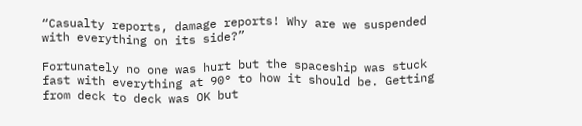“Casualty reports, damage reports! Why are we suspended with everything on its side?”

Fortunately no one was hurt but the spaceship was stuck fast with everything at 90° to how it should be. Getting from deck to deck was OK but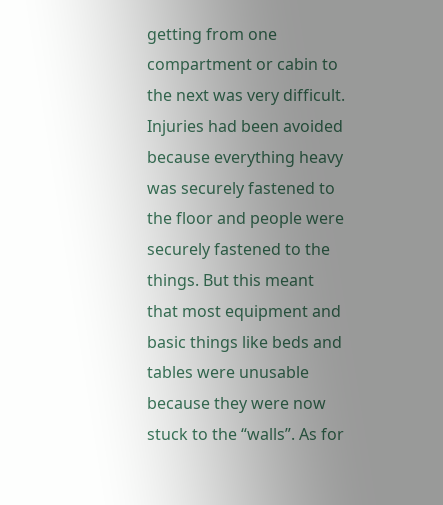getting from one compartment or cabin to the next was very difficult. Injuries had been avoided because everything heavy was securely fastened to the floor and people were securely fastened to the things. But this meant that most equipment and basic things like beds and tables were unusable because they were now stuck to the “walls”. As for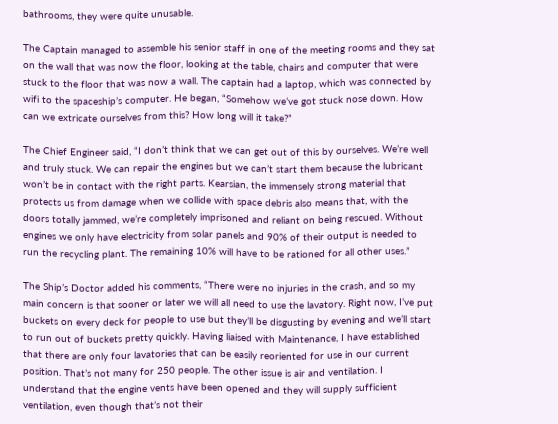bathrooms, they were quite unusable.

The Captain managed to assemble his senior staff in one of the meeting rooms and they sat on the wall that was now the floor, looking at the table, chairs and computer that were stuck to the floor that was now a wall. The captain had a laptop, which was connected by wifi to the spaceship’s computer. He began, “Somehow we’ve got stuck nose down. How can we extricate ourselves from this? How long will it take?”

The Chief Engineer said, “I don’t think that we can get out of this by ourselves. We’re well and truly stuck. We can repair the engines but we can’t start them because the lubricant won’t be in contact with the right parts. Kearsian, the immensely strong material that protects us from damage when we collide with space debris also means that, with the doors totally jammed, we’re completely imprisoned and reliant on being rescued. Without engines we only have electricity from solar panels and 90% of their output is needed to run the recycling plant. The remaining 10% will have to be rationed for all other uses.”

The Ship’s Doctor added his comments, “There were no injuries in the crash, and so my main concern is that sooner or later we will all need to use the lavatory. Right now, I’ve put buckets on every deck for people to use but they’ll be disgusting by evening and we’ll start to run out of buckets pretty quickly. Having liaised with Maintenance, I have established that there are only four lavatories that can be easily reoriented for use in our current position. That’s not many for 250 people. The other issue is air and ventilation. I understand that the engine vents have been opened and they will supply sufficient ventilation, even though that’s not their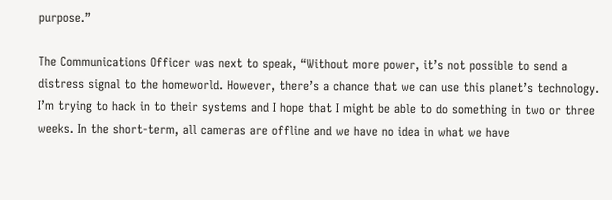purpose.”

The Communications Officer was next to speak, “Without more power, it’s not possible to send a distress signal to the homeworld. However, there’s a chance that we can use this planet’s technology. I’m trying to hack in to their systems and I hope that I might be able to do something in two or three weeks. In the short-term, all cameras are offline and we have no idea in what we have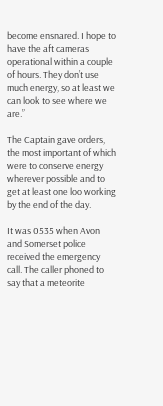become ensnared. I hope to have the aft cameras operational within a couple of hours. They don’t use much energy, so at least we can look to see where we are.”

The Captain gave orders, the most important of which were to conserve energy wherever possible and to get at least one loo working by the end of the day.

It was 0535 when Avon and Somerset police received the emergency call. The caller phoned to say that a meteorite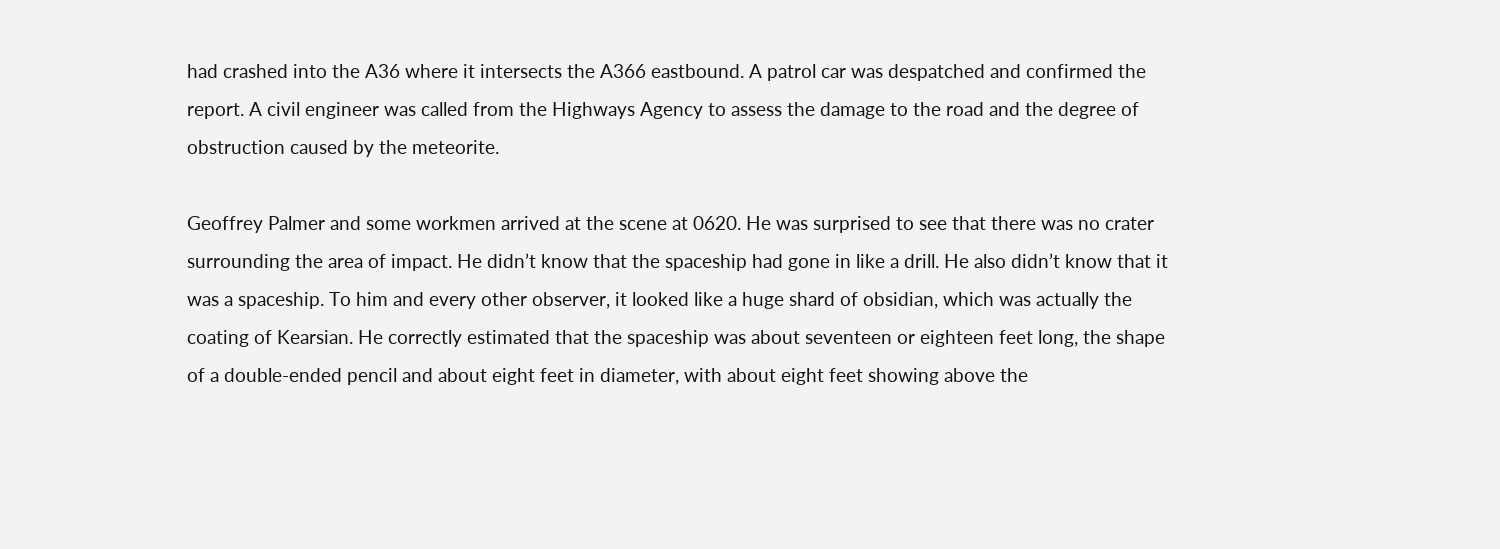had crashed into the A36 where it intersects the A366 eastbound. A patrol car was despatched and confirmed the report. A civil engineer was called from the Highways Agency to assess the damage to the road and the degree of obstruction caused by the meteorite.

Geoffrey Palmer and some workmen arrived at the scene at 0620. He was surprised to see that there was no crater surrounding the area of impact. He didn’t know that the spaceship had gone in like a drill. He also didn’t know that it was a spaceship. To him and every other observer, it looked like a huge shard of obsidian, which was actually the coating of Kearsian. He correctly estimated that the spaceship was about seventeen or eighteen feet long, the shape of a double-ended pencil and about eight feet in diameter, with about eight feet showing above the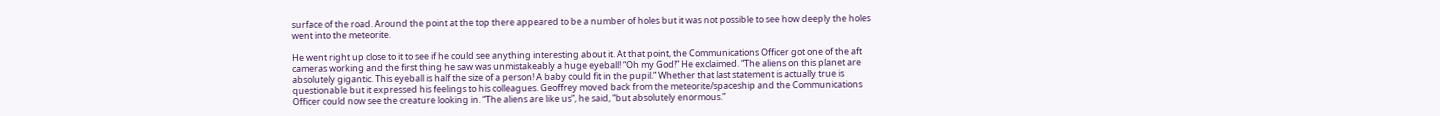surface of the road. Around the point at the top there appeared to be a number of holes but it was not possible to see how deeply the holes went into the meteorite.

He went right up close to it to see if he could see anything interesting about it. At that point, the Communications Officer got one of the aft cameras working and the first thing he saw was unmistakeably a huge eyeball! “Oh my God!” He exclaimed. “The aliens on this planet are absolutely gigantic. This eyeball is half the size of a person! A baby could fit in the pupil.” Whether that last statement is actually true is questionable but it expressed his feelings to his colleagues. Geoffrey moved back from the meteorite/spaceship and the Communications Officer could now see the creature looking in. “The aliens are like us”, he said, “but absolutely enormous.”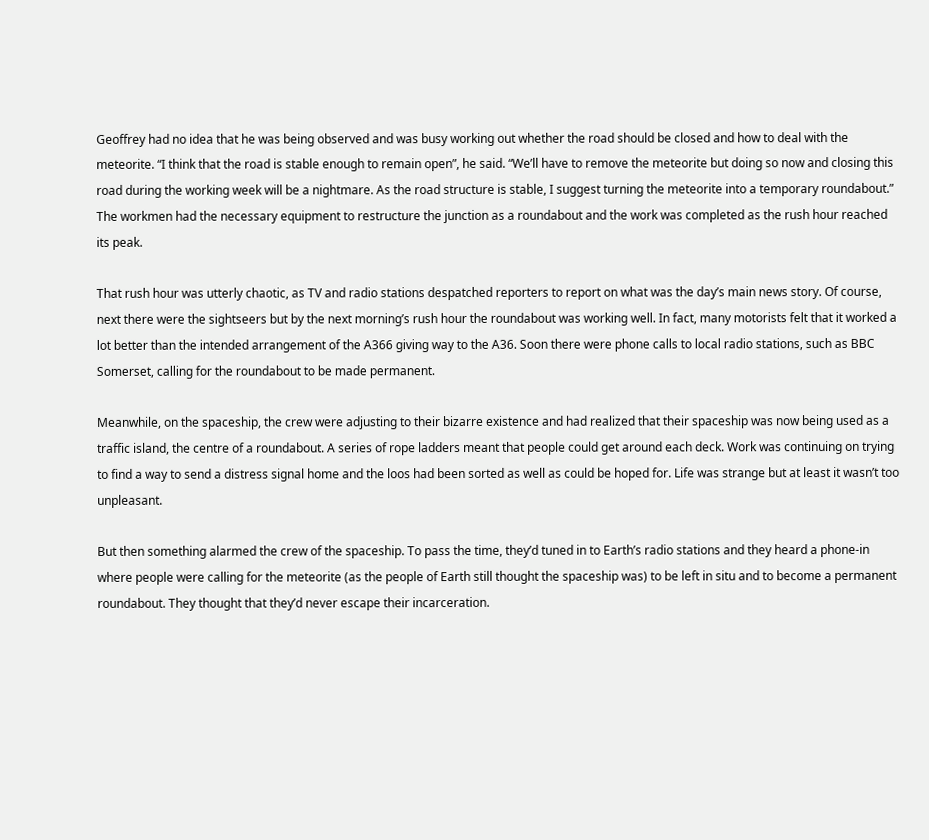Geoffrey had no idea that he was being observed and was busy working out whether the road should be closed and how to deal with the meteorite. “I think that the road is stable enough to remain open”, he said. “We’ll have to remove the meteorite but doing so now and closing this road during the working week will be a nightmare. As the road structure is stable, I suggest turning the meteorite into a temporary roundabout.” The workmen had the necessary equipment to restructure the junction as a roundabout and the work was completed as the rush hour reached its peak.

That rush hour was utterly chaotic, as TV and radio stations despatched reporters to report on what was the day’s main news story. Of course, next there were the sightseers but by the next morning’s rush hour the roundabout was working well. In fact, many motorists felt that it worked a lot better than the intended arrangement of the A366 giving way to the A36. Soon there were phone calls to local radio stations, such as BBC Somerset, calling for the roundabout to be made permanent.

Meanwhile, on the spaceship, the crew were adjusting to their bizarre existence and had realized that their spaceship was now being used as a traffic island, the centre of a roundabout. A series of rope ladders meant that people could get around each deck. Work was continuing on trying to find a way to send a distress signal home and the loos had been sorted as well as could be hoped for. Life was strange but at least it wasn’t too unpleasant.

But then something alarmed the crew of the spaceship. To pass the time, they’d tuned in to Earth’s radio stations and they heard a phone-in where people were calling for the meteorite (as the people of Earth still thought the spaceship was) to be left in situ and to become a permanent roundabout. They thought that they’d never escape their incarceration.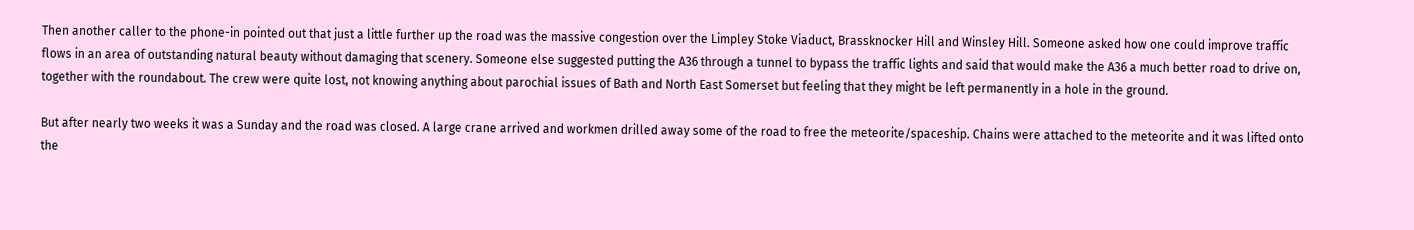Then another caller to the phone-in pointed out that just a little further up the road was the massive congestion over the Limpley Stoke Viaduct, Brassknocker Hill and Winsley Hill. Someone asked how one could improve traffic flows in an area of outstanding natural beauty without damaging that scenery. Someone else suggested putting the A36 through a tunnel to bypass the traffic lights and said that would make the A36 a much better road to drive on, together with the roundabout. The crew were quite lost, not knowing anything about parochial issues of Bath and North East Somerset but feeling that they might be left permanently in a hole in the ground.

But after nearly two weeks it was a Sunday and the road was closed. A large crane arrived and workmen drilled away some of the road to free the meteorite/spaceship. Chains were attached to the meteorite and it was lifted onto the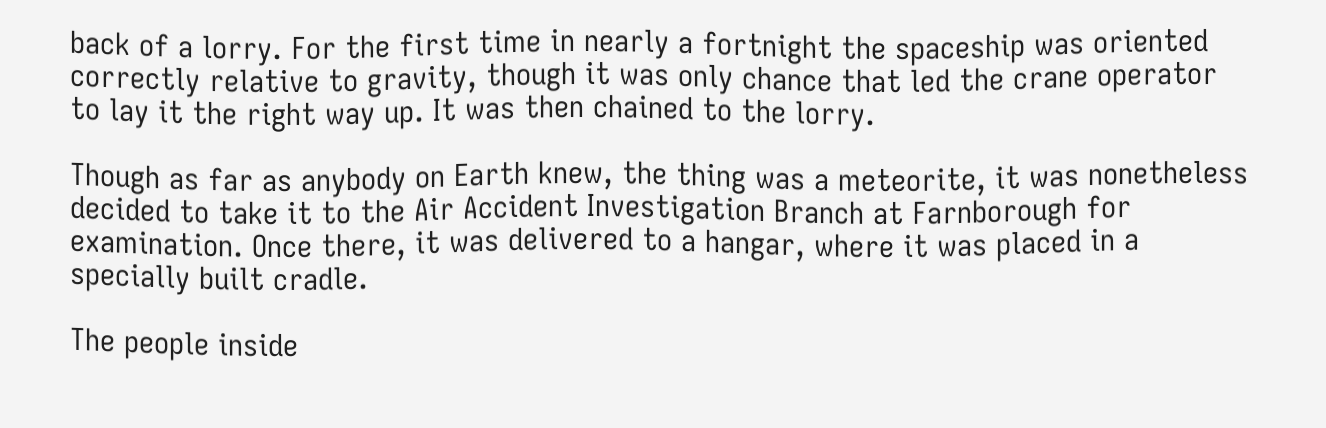back of a lorry. For the first time in nearly a fortnight the spaceship was oriented correctly relative to gravity, though it was only chance that led the crane operator to lay it the right way up. It was then chained to the lorry.

Though as far as anybody on Earth knew, the thing was a meteorite, it was nonetheless decided to take it to the Air Accident Investigation Branch at Farnborough for examination. Once there, it was delivered to a hangar, where it was placed in a specially built cradle.

The people inside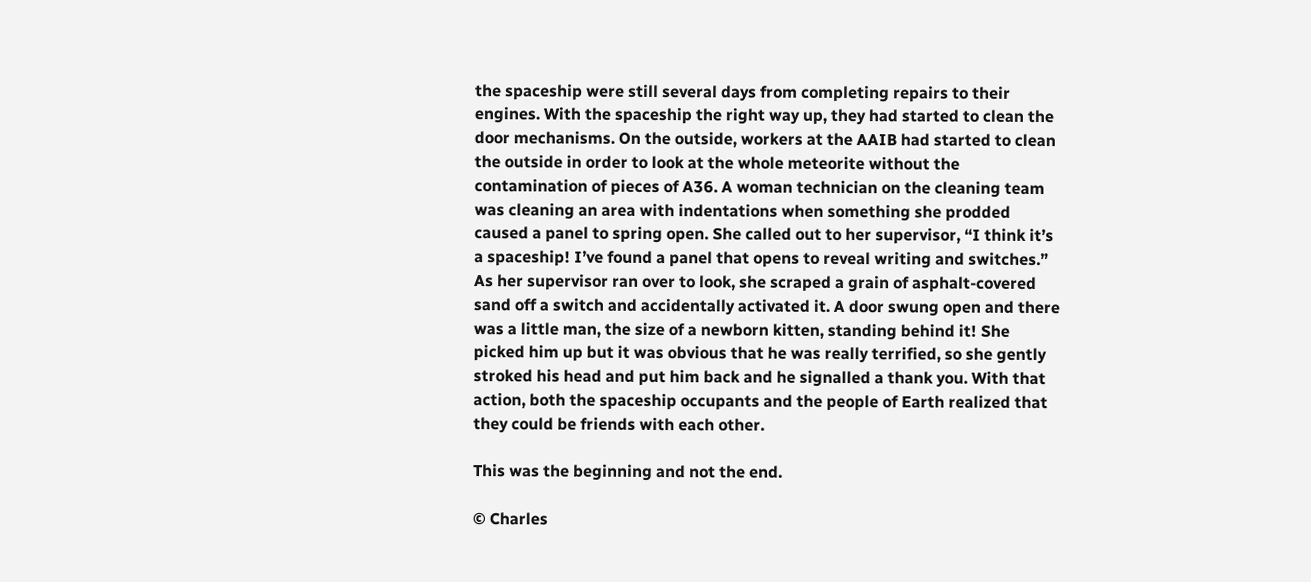the spaceship were still several days from completing repairs to their engines. With the spaceship the right way up, they had started to clean the door mechanisms. On the outside, workers at the AAIB had started to clean the outside in order to look at the whole meteorite without the contamination of pieces of A36. A woman technician on the cleaning team was cleaning an area with indentations when something she prodded caused a panel to spring open. She called out to her supervisor, “I think it’s a spaceship! I’ve found a panel that opens to reveal writing and switches.” As her supervisor ran over to look, she scraped a grain of asphalt-covered sand off a switch and accidentally activated it. A door swung open and there was a little man, the size of a newborn kitten, standing behind it! She picked him up but it was obvious that he was really terrified, so she gently stroked his head and put him back and he signalled a thank you. With that action, both the spaceship occupants and the people of Earth realized that they could be friends with each other.

This was the beginning and not the end.

© Charles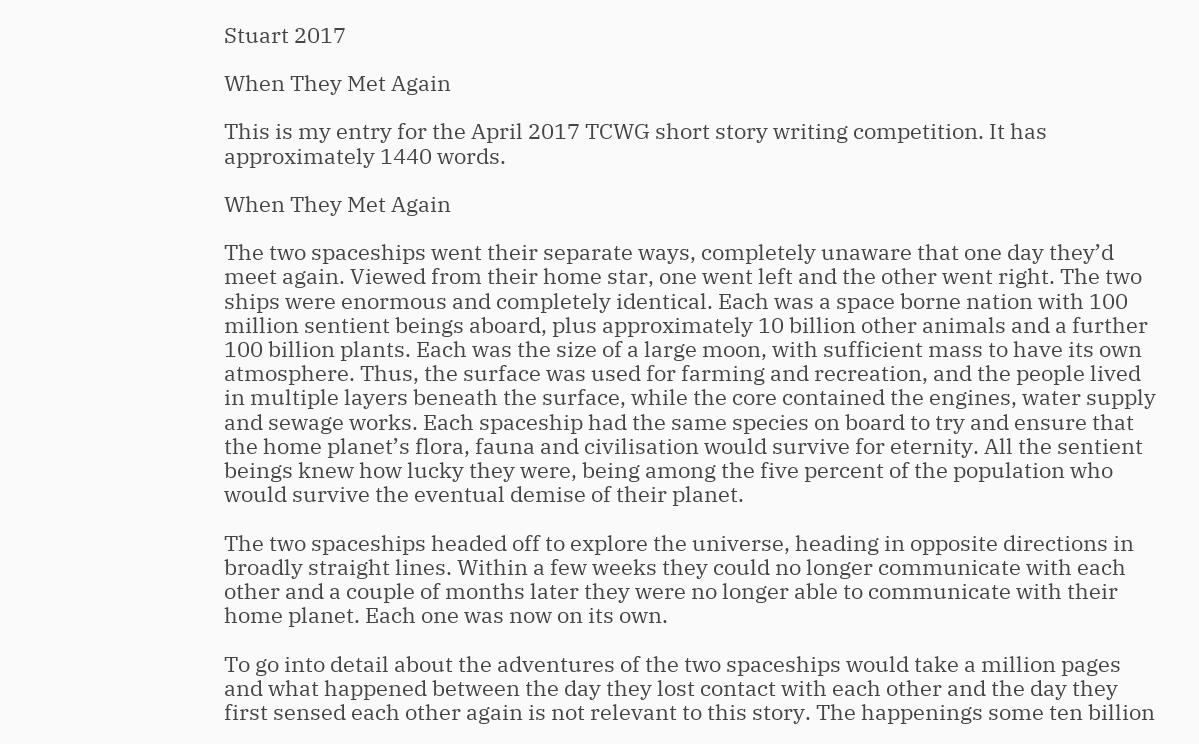Stuart 2017

When They Met Again

This is my entry for the April 2017 TCWG short story writing competition. It has approximately 1440 words.

When They Met Again

The two spaceships went their separate ways, completely unaware that one day they’d meet again. Viewed from their home star, one went left and the other went right. The two ships were enormous and completely identical. Each was a space borne nation with 100 million sentient beings aboard, plus approximately 10 billion other animals and a further 100 billion plants. Each was the size of a large moon, with sufficient mass to have its own atmosphere. Thus, the surface was used for farming and recreation, and the people lived in multiple layers beneath the surface, while the core contained the engines, water supply and sewage works. Each spaceship had the same species on board to try and ensure that the home planet’s flora, fauna and civilisation would survive for eternity. All the sentient beings knew how lucky they were, being among the five percent of the population who would survive the eventual demise of their planet.

The two spaceships headed off to explore the universe, heading in opposite directions in broadly straight lines. Within a few weeks they could no longer communicate with each other and a couple of months later they were no longer able to communicate with their home planet. Each one was now on its own.

To go into detail about the adventures of the two spaceships would take a million pages and what happened between the day they lost contact with each other and the day they first sensed each other again is not relevant to this story. The happenings some ten billion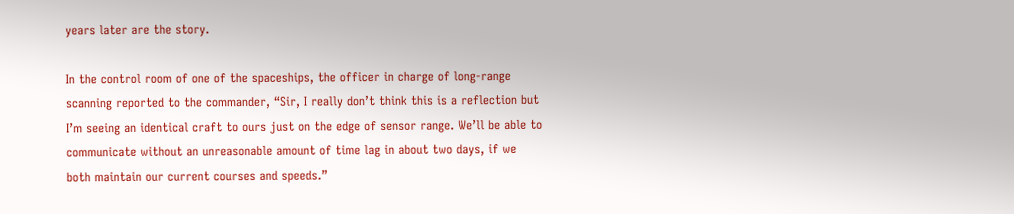years later are the story.

In the control room of one of the spaceships, the officer in charge of long-range scanning reported to the commander, “Sir, I really don’t think this is a reflection but I’m seeing an identical craft to ours just on the edge of sensor range. We’ll be able to communicate without an unreasonable amount of time lag in about two days, if we both maintain our current courses and speeds.”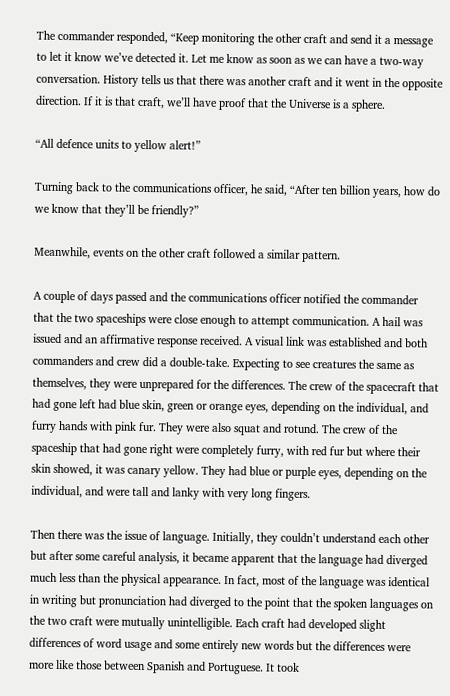The commander responded, “Keep monitoring the other craft and send it a message to let it know we’ve detected it. Let me know as soon as we can have a two-way conversation. History tells us that there was another craft and it went in the opposite direction. If it is that craft, we’ll have proof that the Universe is a sphere.

“All defence units to yellow alert!”

Turning back to the communications officer, he said, “After ten billion years, how do we know that they’ll be friendly?”

Meanwhile, events on the other craft followed a similar pattern.

A couple of days passed and the communications officer notified the commander that the two spaceships were close enough to attempt communication. A hail was issued and an affirmative response received. A visual link was established and both commanders and crew did a double-take. Expecting to see creatures the same as themselves, they were unprepared for the differences. The crew of the spacecraft that had gone left had blue skin, green or orange eyes, depending on the individual, and furry hands with pink fur. They were also squat and rotund. The crew of the spaceship that had gone right were completely furry, with red fur but where their skin showed, it was canary yellow. They had blue or purple eyes, depending on the individual, and were tall and lanky with very long fingers.

Then there was the issue of language. Initially, they couldn’t understand each other but after some careful analysis, it became apparent that the language had diverged much less than the physical appearance. In fact, most of the language was identical in writing but pronunciation had diverged to the point that the spoken languages on the two craft were mutually unintelligible. Each craft had developed slight differences of word usage and some entirely new words but the differences were more like those between Spanish and Portuguese. It took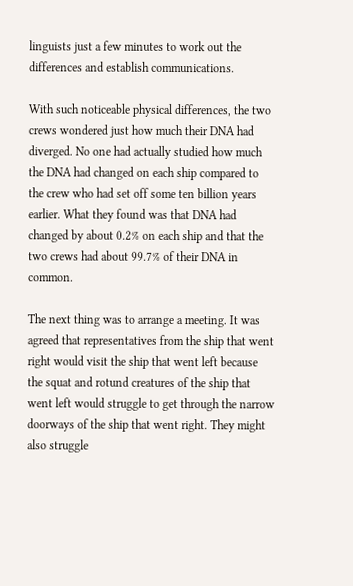linguists just a few minutes to work out the differences and establish communications.

With such noticeable physical differences, the two crews wondered just how much their DNA had diverged. No one had actually studied how much the DNA had changed on each ship compared to the crew who had set off some ten billion years earlier. What they found was that DNA had changed by about 0.2% on each ship and that the two crews had about 99.7% of their DNA in common.

The next thing was to arrange a meeting. It was agreed that representatives from the ship that went right would visit the ship that went left because the squat and rotund creatures of the ship that went left would struggle to get through the narrow doorways of the ship that went right. They might also struggle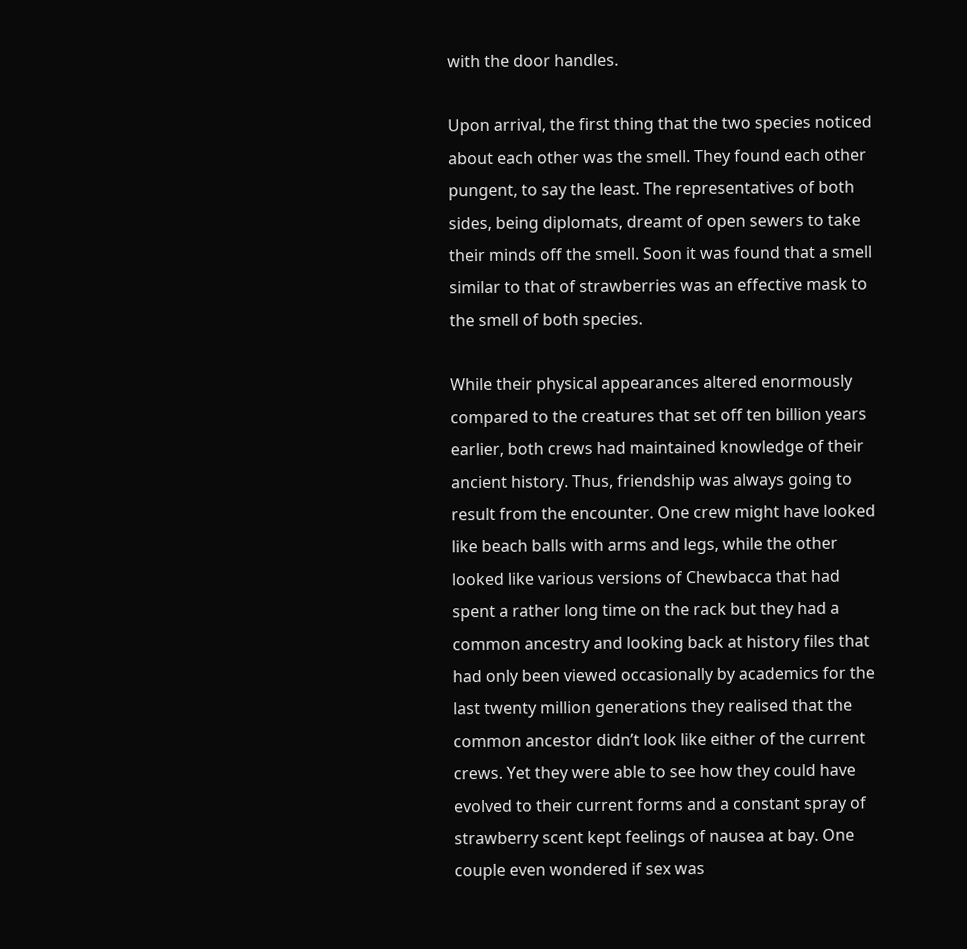with the door handles.

Upon arrival, the first thing that the two species noticed about each other was the smell. They found each other pungent, to say the least. The representatives of both sides, being diplomats, dreamt of open sewers to take their minds off the smell. Soon it was found that a smell similar to that of strawberries was an effective mask to the smell of both species.

While their physical appearances altered enormously compared to the creatures that set off ten billion years earlier, both crews had maintained knowledge of their ancient history. Thus, friendship was always going to result from the encounter. One crew might have looked like beach balls with arms and legs, while the other looked like various versions of Chewbacca that had spent a rather long time on the rack but they had a common ancestry and looking back at history files that had only been viewed occasionally by academics for the last twenty million generations they realised that the common ancestor didn’t look like either of the current crews. Yet they were able to see how they could have evolved to their current forms and a constant spray of strawberry scent kept feelings of nausea at bay. One couple even wondered if sex was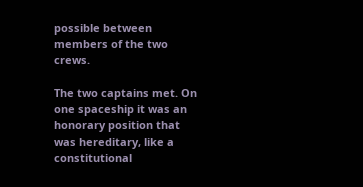possible between members of the two crews.

The two captains met. On one spaceship it was an honorary position that was hereditary, like a constitutional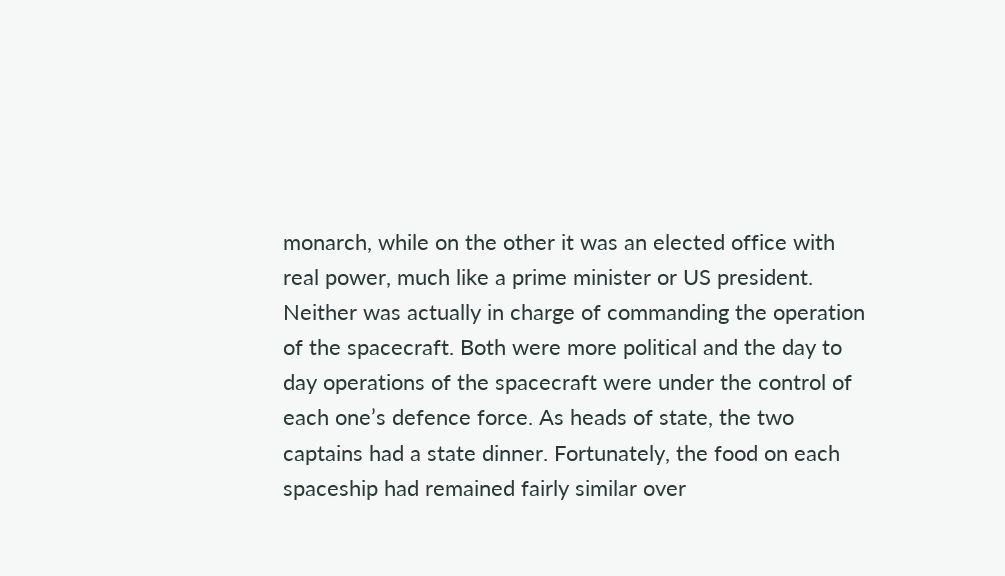monarch, while on the other it was an elected office with real power, much like a prime minister or US president. Neither was actually in charge of commanding the operation of the spacecraft. Both were more political and the day to day operations of the spacecraft were under the control of each one’s defence force. As heads of state, the two captains had a state dinner. Fortunately, the food on each spaceship had remained fairly similar over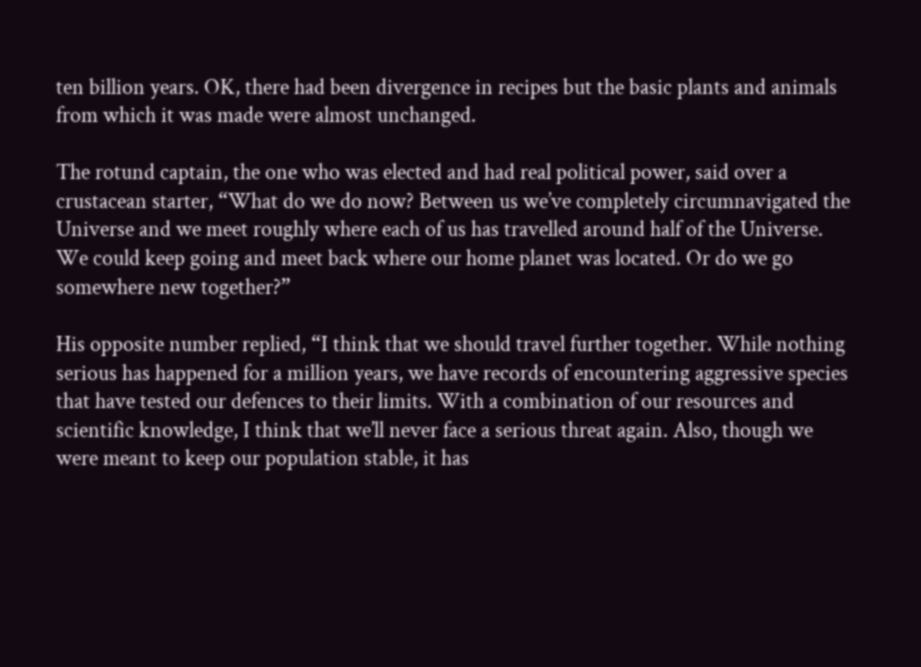ten billion years. OK, there had been divergence in recipes but the basic plants and animals from which it was made were almost unchanged.

The rotund captain, the one who was elected and had real political power, said over a crustacean starter, “What do we do now? Between us we’ve completely circumnavigated the Universe and we meet roughly where each of us has travelled around half of the Universe. We could keep going and meet back where our home planet was located. Or do we go somewhere new together?”

His opposite number replied, “I think that we should travel further together. While nothing serious has happened for a million years, we have records of encountering aggressive species that have tested our defences to their limits. With a combination of our resources and scientific knowledge, I think that we’ll never face a serious threat again. Also, though we were meant to keep our population stable, it has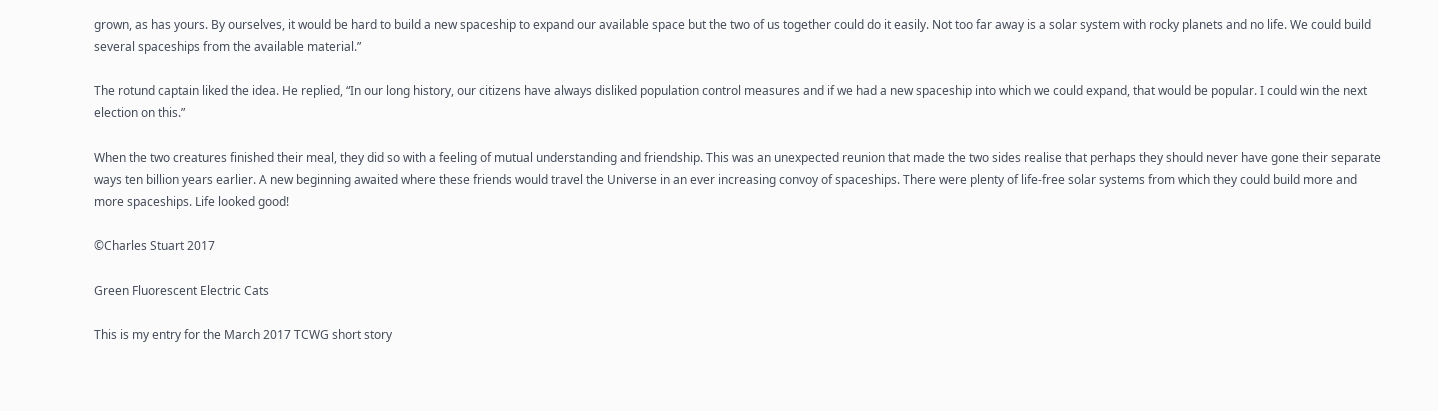grown, as has yours. By ourselves, it would be hard to build a new spaceship to expand our available space but the two of us together could do it easily. Not too far away is a solar system with rocky planets and no life. We could build several spaceships from the available material.”

The rotund captain liked the idea. He replied, “In our long history, our citizens have always disliked population control measures and if we had a new spaceship into which we could expand, that would be popular. I could win the next election on this.”

When the two creatures finished their meal, they did so with a feeling of mutual understanding and friendship. This was an unexpected reunion that made the two sides realise that perhaps they should never have gone their separate ways ten billion years earlier. A new beginning awaited where these friends would travel the Universe in an ever increasing convoy of spaceships. There were plenty of life-free solar systems from which they could build more and more spaceships. Life looked good!

©Charles Stuart 2017

Green Fluorescent Electric Cats

This is my entry for the March 2017 TCWG short story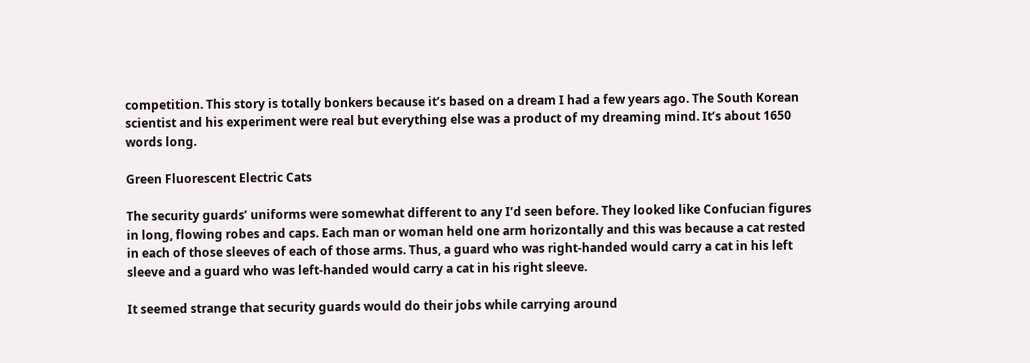competition. This story is totally bonkers because it’s based on a dream I had a few years ago. The South Korean scientist and his experiment were real but everything else was a product of my dreaming mind. It’s about 1650 words long.

Green Fluorescent Electric Cats

The security guards’ uniforms were somewhat different to any I’d seen before. They looked like Confucian figures in long, flowing robes and caps. Each man or woman held one arm horizontally and this was because a cat rested in each of those sleeves of each of those arms. Thus, a guard who was right-handed would carry a cat in his left sleeve and a guard who was left-handed would carry a cat in his right sleeve.

It seemed strange that security guards would do their jobs while carrying around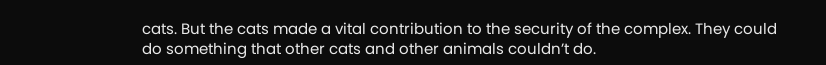cats. But the cats made a vital contribution to the security of the complex. They could do something that other cats and other animals couldn’t do.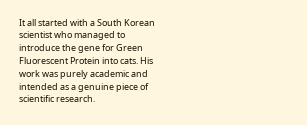It all started with a South Korean scientist who managed to introduce the gene for Green Fluorescent Protein into cats. His work was purely academic and intended as a genuine piece of scientific research.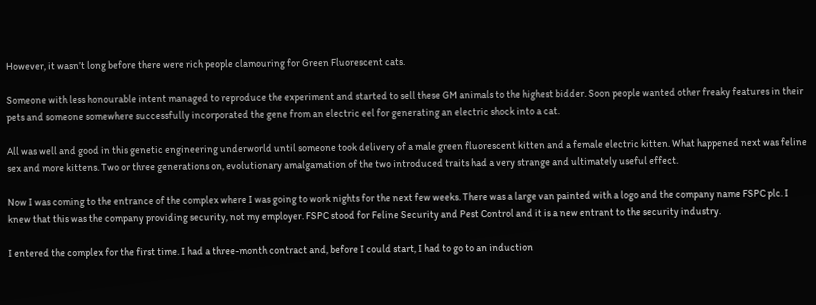However, it wasn’t long before there were rich people clamouring for Green Fluorescent cats.

Someone with less honourable intent managed to reproduce the experiment and started to sell these GM animals to the highest bidder. Soon people wanted other freaky features in their pets and someone somewhere successfully incorporated the gene from an electric eel for generating an electric shock into a cat.

All was well and good in this genetic engineering underworld until someone took delivery of a male green fluorescent kitten and a female electric kitten. What happened next was feline sex and more kittens. Two or three generations on, evolutionary amalgamation of the two introduced traits had a very strange and ultimately useful effect.

Now I was coming to the entrance of the complex where I was going to work nights for the next few weeks. There was a large van painted with a logo and the company name FSPC plc. I knew that this was the company providing security, not my employer. FSPC stood for Feline Security and Pest Control and it is a new entrant to the security industry.

I entered the complex for the first time. I had a three-month contract and, before I could start, I had to go to an induction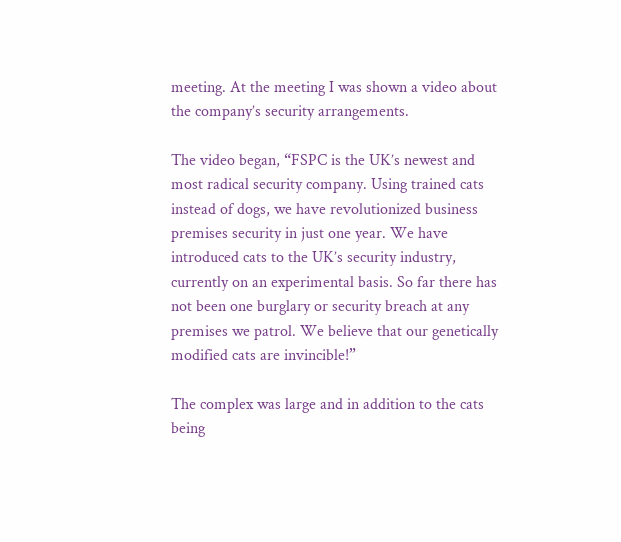meeting. At the meeting I was shown a video about the company’s security arrangements.

The video began, “FSPC is the UK’s newest and most radical security company. Using trained cats instead of dogs, we have revolutionized business premises security in just one year. We have introduced cats to the UK’s security industry, currently on an experimental basis. So far there has not been one burglary or security breach at any premises we patrol. We believe that our genetically modified cats are invincible!”

The complex was large and in addition to the cats being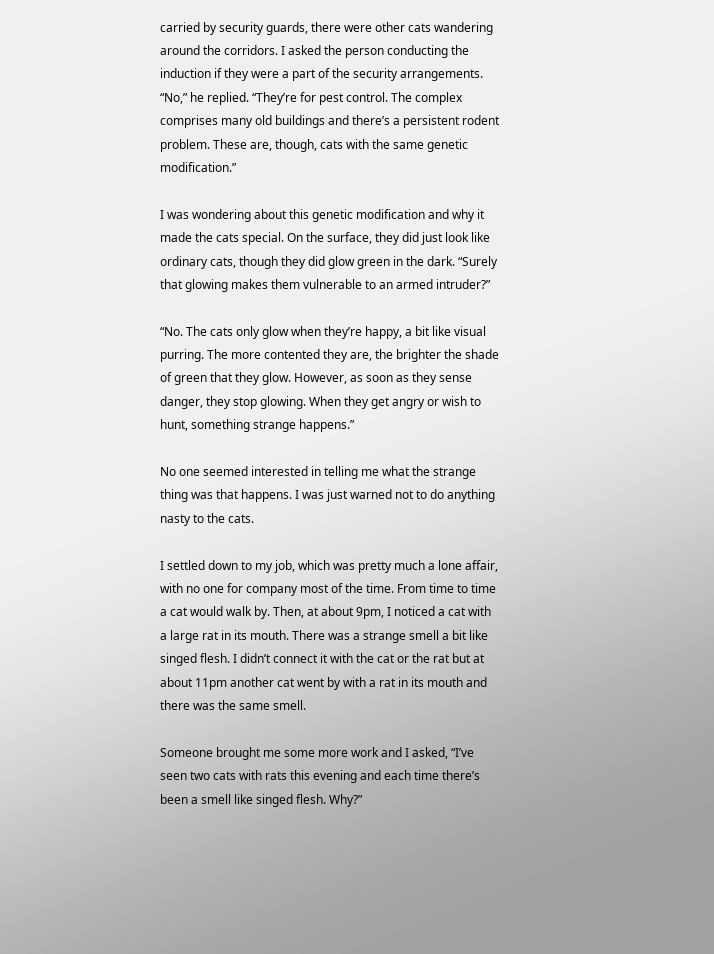carried by security guards, there were other cats wandering around the corridors. I asked the person conducting the induction if they were a part of the security arrangements. “No,” he replied. “They’re for pest control. The complex comprises many old buildings and there’s a persistent rodent problem. These are, though, cats with the same genetic modification.”

I was wondering about this genetic modification and why it made the cats special. On the surface, they did just look like ordinary cats, though they did glow green in the dark. “Surely that glowing makes them vulnerable to an armed intruder?”

“No. The cats only glow when they’re happy, a bit like visual purring. The more contented they are, the brighter the shade of green that they glow. However, as soon as they sense danger, they stop glowing. When they get angry or wish to hunt, something strange happens.”

No one seemed interested in telling me what the strange thing was that happens. I was just warned not to do anything nasty to the cats.

I settled down to my job, which was pretty much a lone affair, with no one for company most of the time. From time to time a cat would walk by. Then, at about 9pm, I noticed a cat with a large rat in its mouth. There was a strange smell a bit like singed flesh. I didn’t connect it with the cat or the rat but at about 11pm another cat went by with a rat in its mouth and there was the same smell.

Someone brought me some more work and I asked, “I’ve seen two cats with rats this evening and each time there’s been a smell like singed flesh. Why?”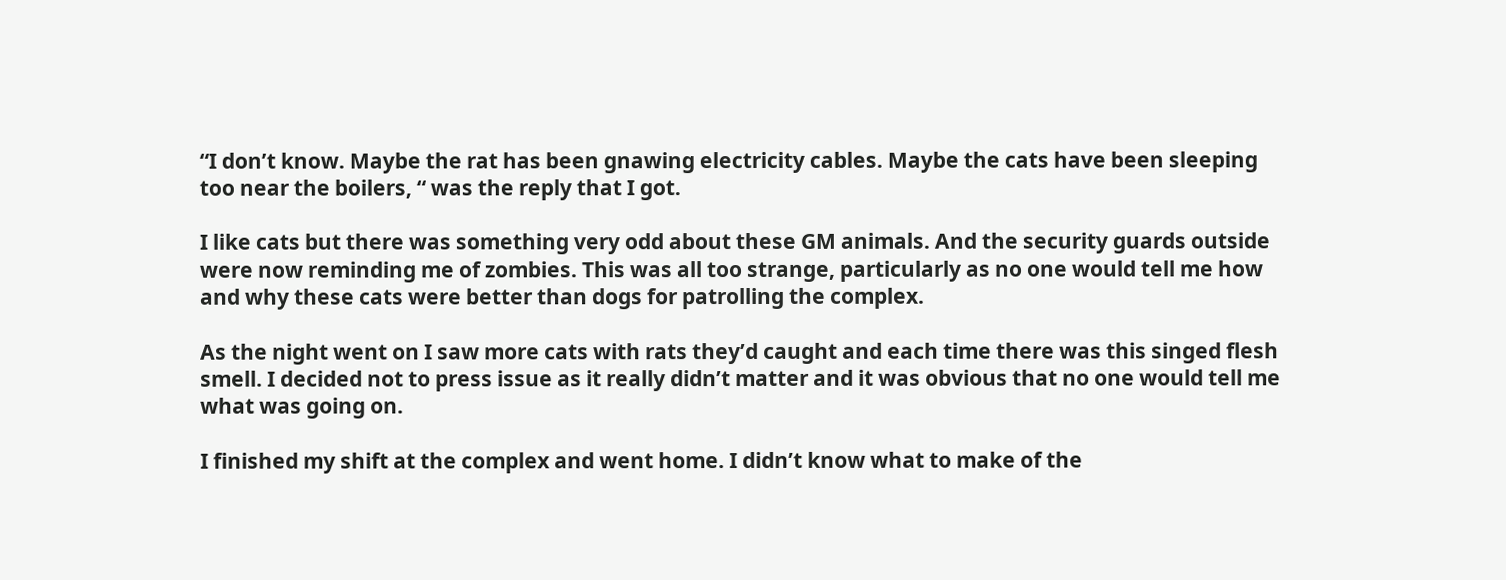“I don’t know. Maybe the rat has been gnawing electricity cables. Maybe the cats have been sleeping too near the boilers, “ was the reply that I got.

I like cats but there was something very odd about these GM animals. And the security guards outside were now reminding me of zombies. This was all too strange, particularly as no one would tell me how and why these cats were better than dogs for patrolling the complex.

As the night went on I saw more cats with rats they’d caught and each time there was this singed flesh smell. I decided not to press issue as it really didn’t matter and it was obvious that no one would tell me what was going on.

I finished my shift at the complex and went home. I didn’t know what to make of the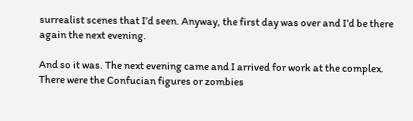surrealist scenes that I’d seen. Anyway, the first day was over and I’d be there again the next evening.

And so it was. The next evening came and I arrived for work at the complex. There were the Confucian figures or zombies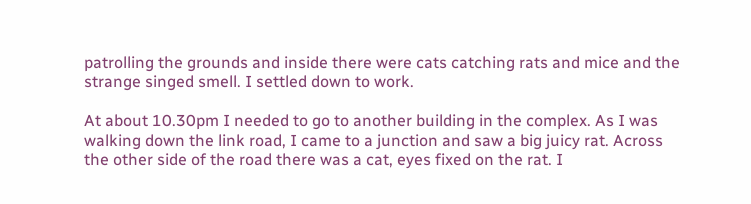patrolling the grounds and inside there were cats catching rats and mice and the strange singed smell. I settled down to work.

At about 10.30pm I needed to go to another building in the complex. As I was walking down the link road, I came to a junction and saw a big juicy rat. Across the other side of the road there was a cat, eyes fixed on the rat. I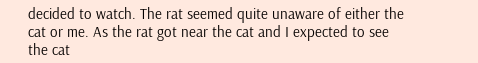decided to watch. The rat seemed quite unaware of either the cat or me. As the rat got near the cat and I expected to see the cat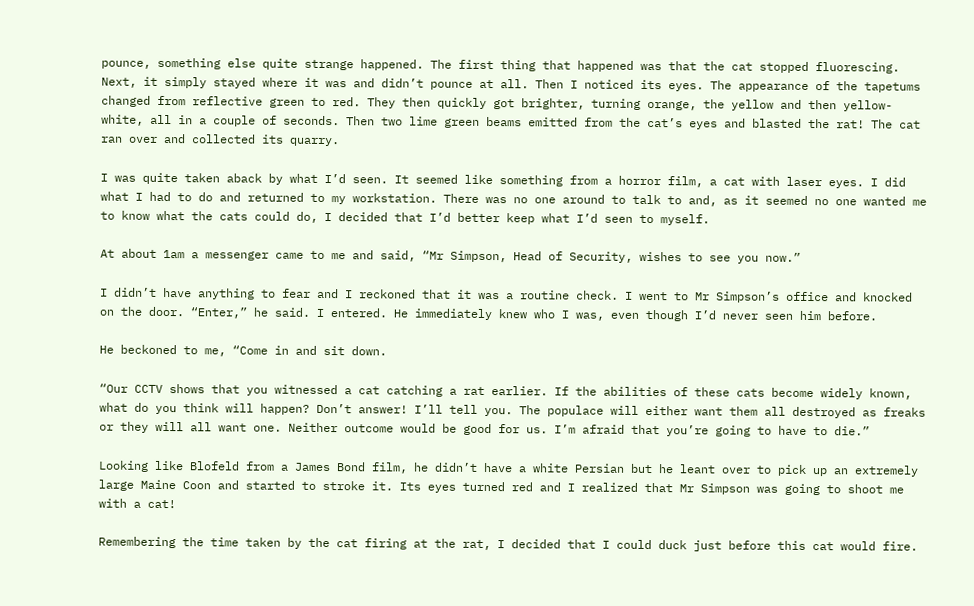pounce, something else quite strange happened. The first thing that happened was that the cat stopped fluorescing. Next, it simply stayed where it was and didn’t pounce at all. Then I noticed its eyes. The appearance of the tapetums changed from reflective green to red. They then quickly got brighter, turning orange, the yellow and then yellow-white, all in a couple of seconds. Then two lime green beams emitted from the cat’s eyes and blasted the rat! The cat ran over and collected its quarry.

I was quite taken aback by what I’d seen. It seemed like something from a horror film, a cat with laser eyes. I did what I had to do and returned to my workstation. There was no one around to talk to and, as it seemed no one wanted me to know what the cats could do, I decided that I’d better keep what I’d seen to myself.

At about 1am a messenger came to me and said, “Mr Simpson, Head of Security, wishes to see you now.”

I didn’t have anything to fear and I reckoned that it was a routine check. I went to Mr Simpson’s office and knocked on the door. “Enter,” he said. I entered. He immediately knew who I was, even though I’d never seen him before.

He beckoned to me, “Come in and sit down.

“Our CCTV shows that you witnessed a cat catching a rat earlier. If the abilities of these cats become widely known, what do you think will happen? Don’t answer! I’ll tell you. The populace will either want them all destroyed as freaks or they will all want one. Neither outcome would be good for us. I’m afraid that you’re going to have to die.”

Looking like Blofeld from a James Bond film, he didn’t have a white Persian but he leant over to pick up an extremely large Maine Coon and started to stroke it. Its eyes turned red and I realized that Mr Simpson was going to shoot me with a cat!

Remembering the time taken by the cat firing at the rat, I decided that I could duck just before this cat would fire.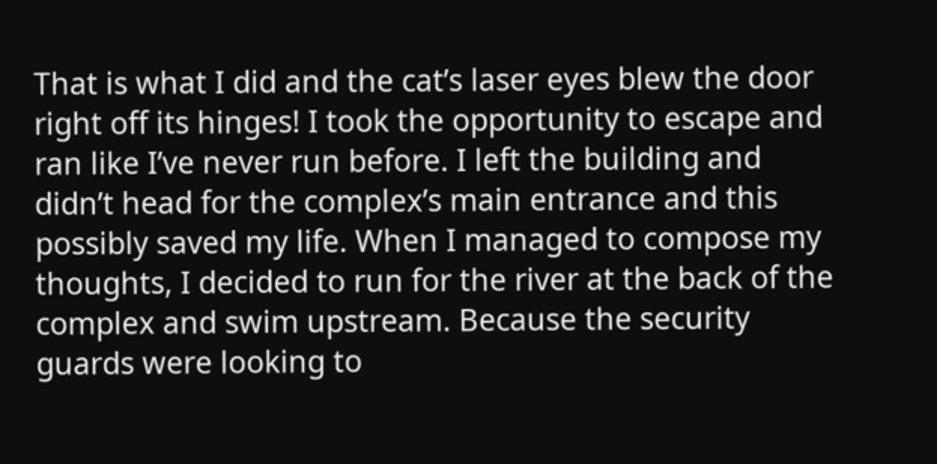That is what I did and the cat’s laser eyes blew the door right off its hinges! I took the opportunity to escape and ran like I’ve never run before. I left the building and didn’t head for the complex’s main entrance and this possibly saved my life. When I managed to compose my thoughts, I decided to run for the river at the back of the complex and swim upstream. Because the security guards were looking to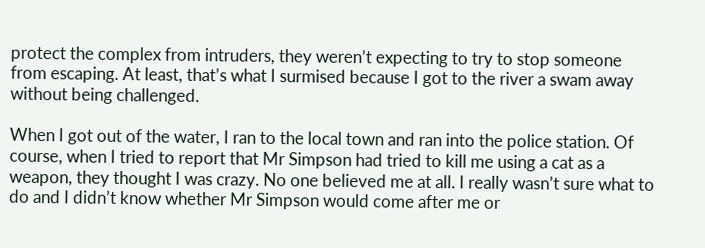protect the complex from intruders, they weren’t expecting to try to stop someone from escaping. At least, that’s what I surmised because I got to the river a swam away without being challenged.

When I got out of the water, I ran to the local town and ran into the police station. Of course, when I tried to report that Mr Simpson had tried to kill me using a cat as a weapon, they thought I was crazy. No one believed me at all. I really wasn’t sure what to do and I didn’t know whether Mr Simpson would come after me or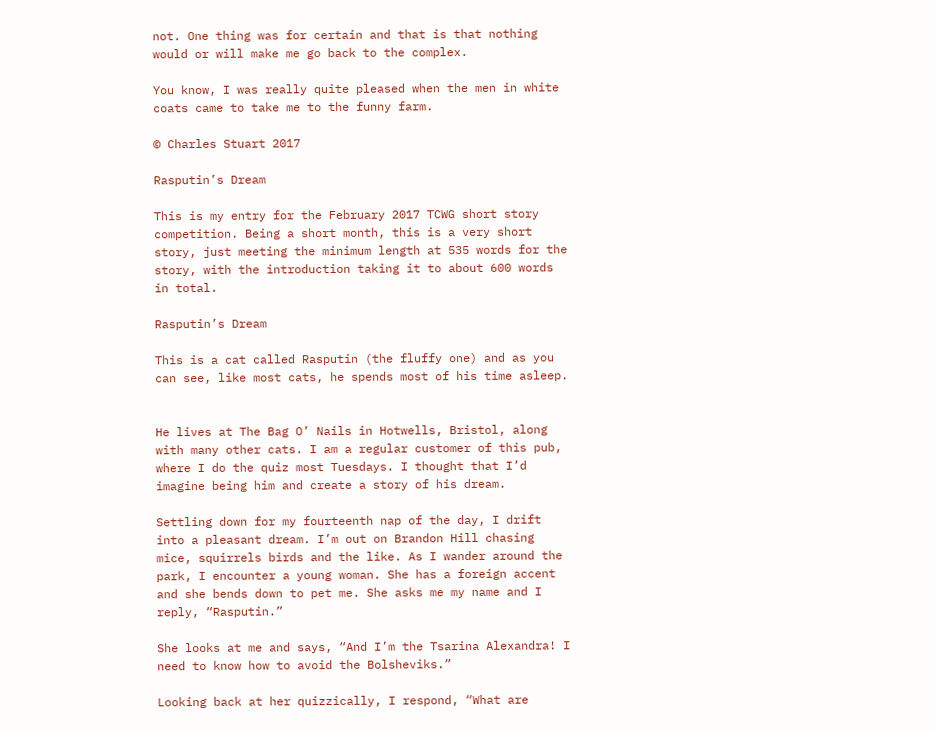not. One thing was for certain and that is that nothing would or will make me go back to the complex.

You know, I was really quite pleased when the men in white coats came to take me to the funny farm.

© Charles Stuart 2017

Rasputin’s Dream

This is my entry for the February 2017 TCWG short story competition. Being a short month, this is a very short story, just meeting the minimum length at 535 words for the story, with the introduction taking it to about 600 words in total.

Rasputin’s Dream

This is a cat called Rasputin (the fluffy one) and as you can see, like most cats, he spends most of his time asleep.


He lives at The Bag O’ Nails in Hotwells, Bristol, along with many other cats. I am a regular customer of this pub, where I do the quiz most Tuesdays. I thought that I’d imagine being him and create a story of his dream.

Settling down for my fourteenth nap of the day, I drift into a pleasant dream. I’m out on Brandon Hill chasing mice, squirrels birds and the like. As I wander around the park, I encounter a young woman. She has a foreign accent and she bends down to pet me. She asks me my name and I reply, “Rasputin.”

She looks at me and says, “And I’m the Tsarina Alexandra! I need to know how to avoid the Bolsheviks.”

Looking back at her quizzically, I respond, “What are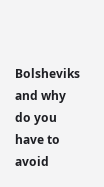Bolsheviks and why do you have to avoid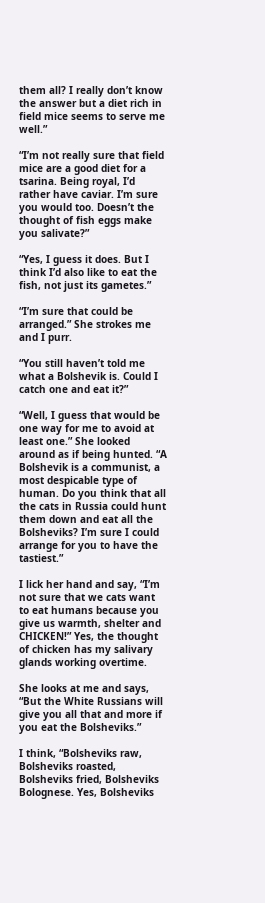them all? I really don’t know the answer but a diet rich in field mice seems to serve me well.”

“I’m not really sure that field mice are a good diet for a tsarina. Being royal, I’d rather have caviar. I’m sure you would too. Doesn’t the thought of fish eggs make you salivate?”

“Yes, I guess it does. But I think I’d also like to eat the fish, not just its gametes.”

“I’m sure that could be arranged.” She strokes me and I purr.

“You still haven’t told me what a Bolshevik is. Could I catch one and eat it?”

“Well, I guess that would be one way for me to avoid at least one.” She looked around as if being hunted. “A Bolshevik is a communist, a most despicable type of human. Do you think that all the cats in Russia could hunt them down and eat all the Bolsheviks? I’m sure I could arrange for you to have the tastiest.”

I lick her hand and say, “I’m not sure that we cats want to eat humans because you give us warmth, shelter and CHICKEN!” Yes, the thought of chicken has my salivary glands working overtime.

She looks at me and says, “But the White Russians will give you all that and more if you eat the Bolsheviks.”

I think, “Bolsheviks raw, Bolsheviks roasted, Bolsheviks fried, Bolsheviks Bolognese. Yes, Bolsheviks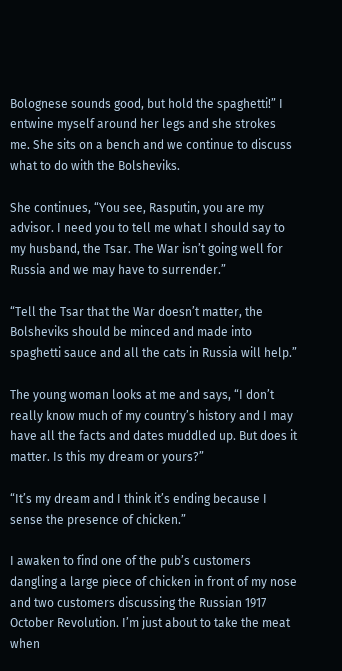Bolognese sounds good, but hold the spaghetti!” I entwine myself around her legs and she strokes me. She sits on a bench and we continue to discuss what to do with the Bolsheviks.

She continues, “You see, Rasputin, you are my advisor. I need you to tell me what I should say to my husband, the Tsar. The War isn’t going well for Russia and we may have to surrender.”

“Tell the Tsar that the War doesn’t matter, the Bolsheviks should be minced and made into spaghetti sauce and all the cats in Russia will help.”

The young woman looks at me and says, “I don’t really know much of my country’s history and I may have all the facts and dates muddled up. But does it matter. Is this my dream or yours?”

“It’s my dream and I think it’s ending because I sense the presence of chicken.”

I awaken to find one of the pub’s customers dangling a large piece of chicken in front of my nose and two customers discussing the Russian 1917 October Revolution. I’m just about to take the meat when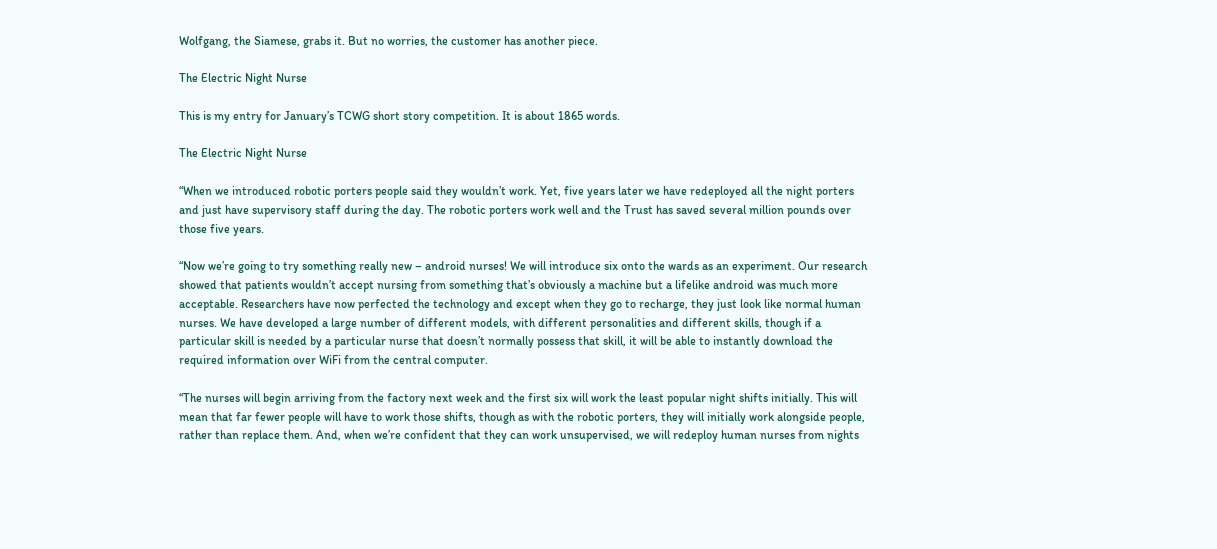Wolfgang, the Siamese, grabs it. But no worries, the customer has another piece.

The Electric Night Nurse

This is my entry for January’s TCWG short story competition. It is about 1865 words.

The Electric Night Nurse

“When we introduced robotic porters people said they wouldn’t work. Yet, five years later we have redeployed all the night porters and just have supervisory staff during the day. The robotic porters work well and the Trust has saved several million pounds over those five years.

“Now we’re going to try something really new – android nurses! We will introduce six onto the wards as an experiment. Our research showed that patients wouldn’t accept nursing from something that’s obviously a machine but a lifelike android was much more acceptable. Researchers have now perfected the technology and except when they go to recharge, they just look like normal human nurses. We have developed a large number of different models, with different personalities and different skills, though if a particular skill is needed by a particular nurse that doesn’t normally possess that skill, it will be able to instantly download the required information over WiFi from the central computer.

“The nurses will begin arriving from the factory next week and the first six will work the least popular night shifts initially. This will mean that far fewer people will have to work those shifts, though as with the robotic porters, they will initially work alongside people, rather than replace them. And, when we’re confident that they can work unsupervised, we will redeploy human nurses from nights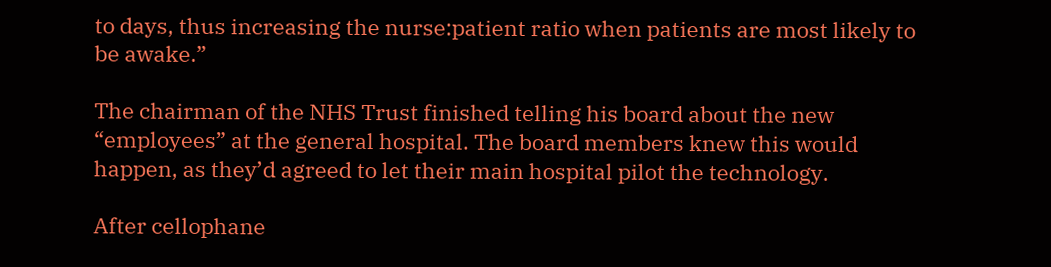to days, thus increasing the nurse:patient ratio when patients are most likely to be awake.”

The chairman of the NHS Trust finished telling his board about the new “employees” at the general hospital. The board members knew this would happen, as they’d agreed to let their main hospital pilot the technology.

After cellophane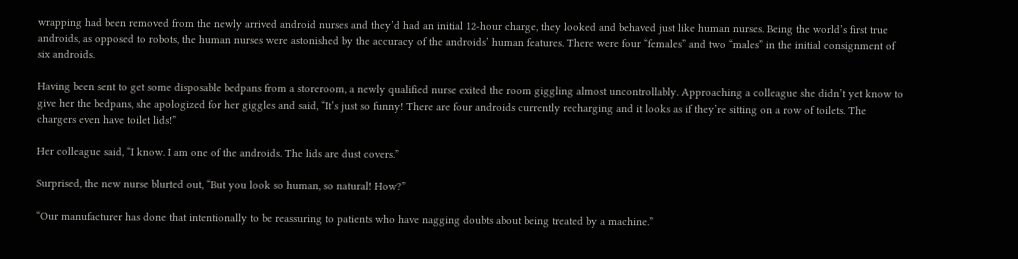wrapping had been removed from the newly arrived android nurses and they’d had an initial 12-hour charge, they looked and behaved just like human nurses. Being the world’s first true androids, as opposed to robots, the human nurses were astonished by the accuracy of the androids’ human features. There were four “females” and two “males” in the initial consignment of six androids.

Having been sent to get some disposable bedpans from a storeroom, a newly qualified nurse exited the room giggling almost uncontrollably. Approaching a colleague she didn’t yet know to give her the bedpans, she apologized for her giggles and said, “It’s just so funny! There are four androids currently recharging and it looks as if they’re sitting on a row of toilets. The chargers even have toilet lids!”

Her colleague said, “I know. I am one of the androids. The lids are dust covers.”

Surprised, the new nurse blurted out, “But you look so human, so natural! How?”

“Our manufacturer has done that intentionally to be reassuring to patients who have nagging doubts about being treated by a machine.”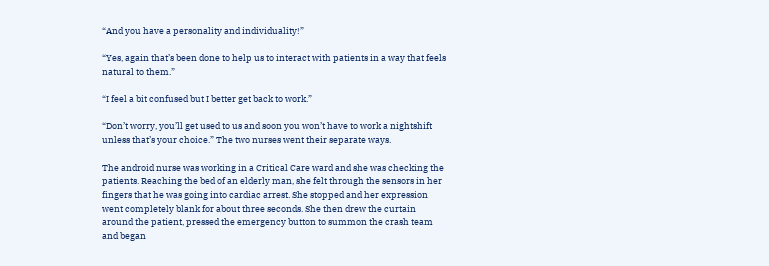“And you have a personality and individuality!”

“Yes, again that’s been done to help us to interact with patients in a way that feels natural to them.”

“I feel a bit confused but I better get back to work.”

“Don’t worry, you’ll get used to us and soon you won’t have to work a nightshift unless that’s your choice.” The two nurses went their separate ways.

The android nurse was working in a Critical Care ward and she was checking the patients. Reaching the bed of an elderly man, she felt through the sensors in her fingers that he was going into cardiac arrest. She stopped and her expression went completely blank for about three seconds. She then drew the curtain around the patient, pressed the emergency button to summon the crash team and began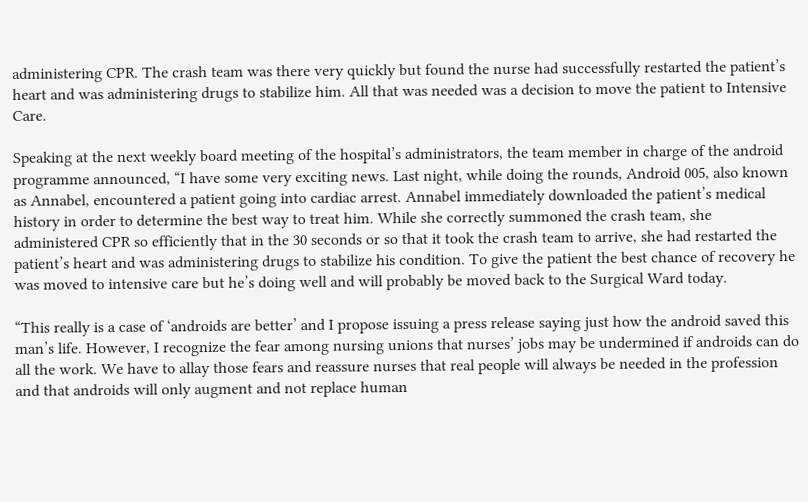administering CPR. The crash team was there very quickly but found the nurse had successfully restarted the patient’s heart and was administering drugs to stabilize him. All that was needed was a decision to move the patient to Intensive Care.

Speaking at the next weekly board meeting of the hospital’s administrators, the team member in charge of the android programme announced, “I have some very exciting news. Last night, while doing the rounds, Android 005, also known as Annabel, encountered a patient going into cardiac arrest. Annabel immediately downloaded the patient’s medical history in order to determine the best way to treat him. While she correctly summoned the crash team, she administered CPR so efficiently that in the 30 seconds or so that it took the crash team to arrive, she had restarted the patient’s heart and was administering drugs to stabilize his condition. To give the patient the best chance of recovery he was moved to intensive care but he’s doing well and will probably be moved back to the Surgical Ward today.

“This really is a case of ‘androids are better’ and I propose issuing a press release saying just how the android saved this man’s life. However, I recognize the fear among nursing unions that nurses’ jobs may be undermined if androids can do all the work. We have to allay those fears and reassure nurses that real people will always be needed in the profession and that androids will only augment and not replace human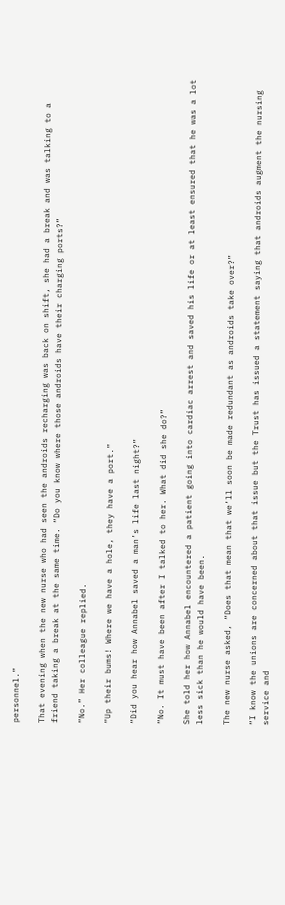personnel.”

That evening when the new nurse who had seen the androids recharging was back on shift, she had a break and was talking to a friend taking a break at the same time. “Do you know where those androids have their charging ports?”

“No.” Her colleague replied.

“Up their bums! Where we have a hole, they have a port.”

“Did you hear how Annabel saved a man’s life last night?”

“No. It must have been after I talked to her. What did she do?”

She told her how Annabel encountered a patient going into cardiac arrest and saved his life or at least ensured that he was a lot less sick than he would have been.

The new nurse asked, “Does that mean that we’ll soon be made redundant as androids take over?”

“I know the unions are concerned about that issue but the Trust has issued a statement saying that androids augment the nursing service and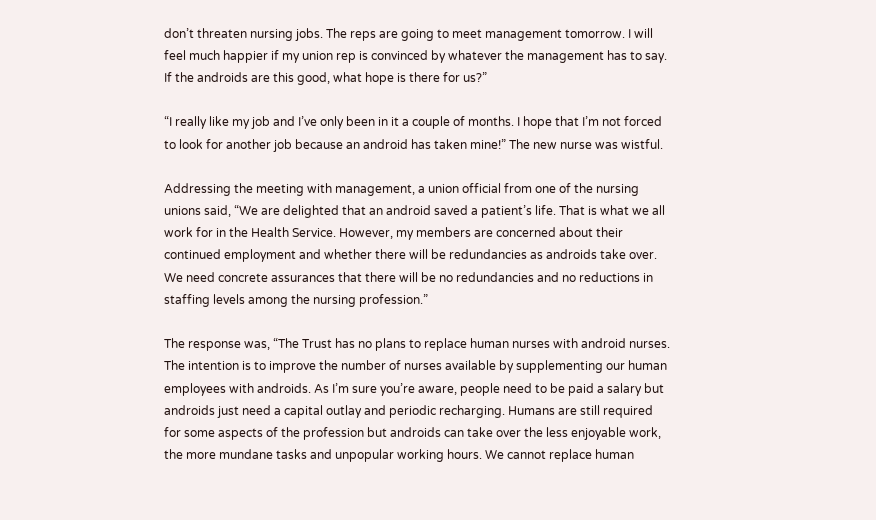don’t threaten nursing jobs. The reps are going to meet management tomorrow. I will feel much happier if my union rep is convinced by whatever the management has to say. If the androids are this good, what hope is there for us?”

“I really like my job and I’ve only been in it a couple of months. I hope that I’m not forced to look for another job because an android has taken mine!” The new nurse was wistful.

Addressing the meeting with management, a union official from one of the nursing unions said, “We are delighted that an android saved a patient’s life. That is what we all work for in the Health Service. However, my members are concerned about their continued employment and whether there will be redundancies as androids take over. We need concrete assurances that there will be no redundancies and no reductions in staffing levels among the nursing profession.”

The response was, “The Trust has no plans to replace human nurses with android nurses. The intention is to improve the number of nurses available by supplementing our human employees with androids. As I’m sure you’re aware, people need to be paid a salary but androids just need a capital outlay and periodic recharging. Humans are still required for some aspects of the profession but androids can take over the less enjoyable work, the more mundane tasks and unpopular working hours. We cannot replace human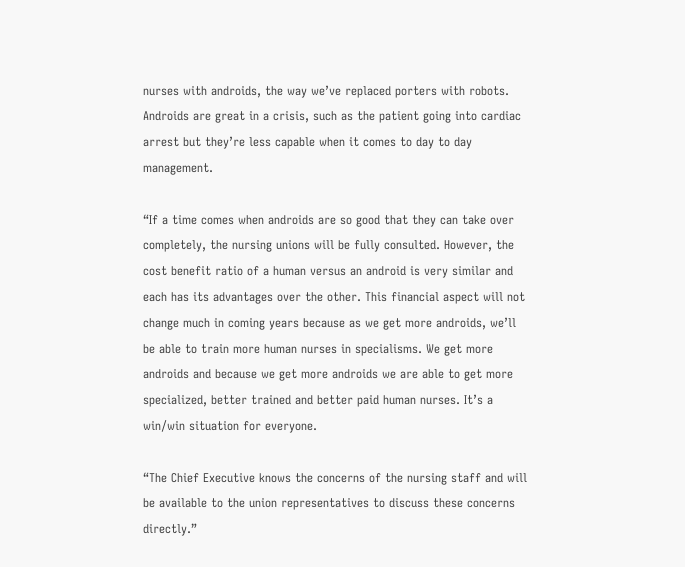nurses with androids, the way we’ve replaced porters with robots. Androids are great in a crisis, such as the patient going into cardiac arrest but they’re less capable when it comes to day to day management.

“If a time comes when androids are so good that they can take over completely, the nursing unions will be fully consulted. However, the cost benefit ratio of a human versus an android is very similar and each has its advantages over the other. This financial aspect will not change much in coming years because as we get more androids, we’ll be able to train more human nurses in specialisms. We get more androids and because we get more androids we are able to get more specialized, better trained and better paid human nurses. It’s a win/win situation for everyone.

“The Chief Executive knows the concerns of the nursing staff and will be available to the union representatives to discuss these concerns directly.”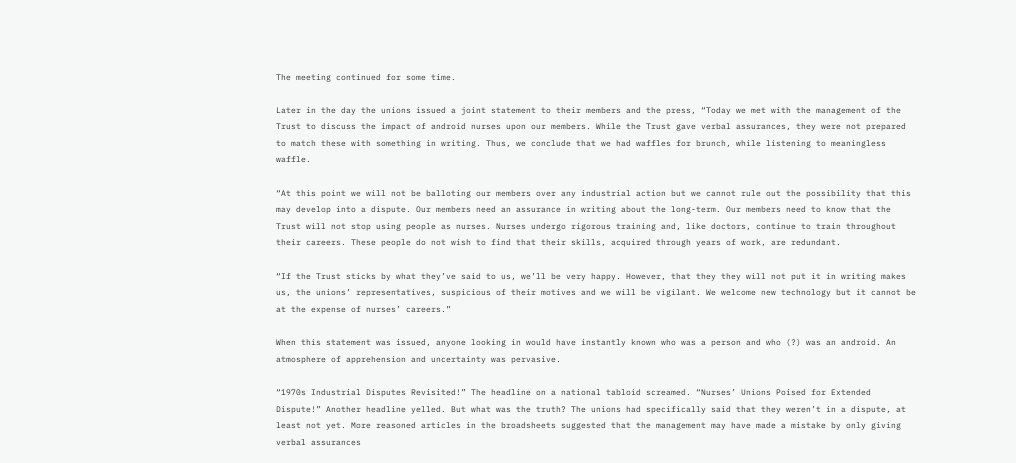The meeting continued for some time.

Later in the day the unions issued a joint statement to their members and the press, “Today we met with the management of the Trust to discuss the impact of android nurses upon our members. While the Trust gave verbal assurances, they were not prepared to match these with something in writing. Thus, we conclude that we had waffles for brunch, while listening to meaningless waffle.

“At this point we will not be balloting our members over any industrial action but we cannot rule out the possibility that this may develop into a dispute. Our members need an assurance in writing about the long-term. Our members need to know that the Trust will not stop using people as nurses. Nurses undergo rigorous training and, like doctors, continue to train throughout their careers. These people do not wish to find that their skills, acquired through years of work, are redundant.

“If the Trust sticks by what they’ve said to us, we’ll be very happy. However, that they they will not put it in writing makes us, the unions’ representatives, suspicious of their motives and we will be vigilant. We welcome new technology but it cannot be at the expense of nurses’ careers.”

When this statement was issued, anyone looking in would have instantly known who was a person and who (?) was an android. An atmosphere of apprehension and uncertainty was pervasive.

“1970s Industrial Disputes Revisited!” The headline on a national tabloid screamed. “Nurses’ Unions Poised for Extended Dispute!” Another headline yelled. But what was the truth? The unions had specifically said that they weren’t in a dispute, at least not yet. More reasoned articles in the broadsheets suggested that the management may have made a mistake by only giving verbal assurances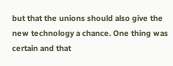but that the unions should also give the new technology a chance. One thing was certain and that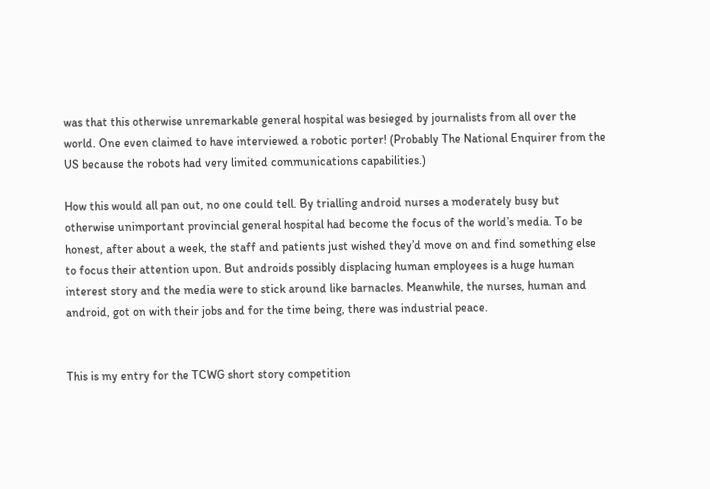was that this otherwise unremarkable general hospital was besieged by journalists from all over the world. One even claimed to have interviewed a robotic porter! (Probably The National Enquirer from the US because the robots had very limited communications capabilities.)

How this would all pan out, no one could tell. By trialling android nurses a moderately busy but otherwise unimportant provincial general hospital had become the focus of the world’s media. To be honest, after about a week, the staff and patients just wished they’d move on and find something else to focus their attention upon. But androids possibly displacing human employees is a huge human interest story and the media were to stick around like barnacles. Meanwhile, the nurses, human and android, got on with their jobs and for the time being, there was industrial peace.


This is my entry for the TCWG short story competition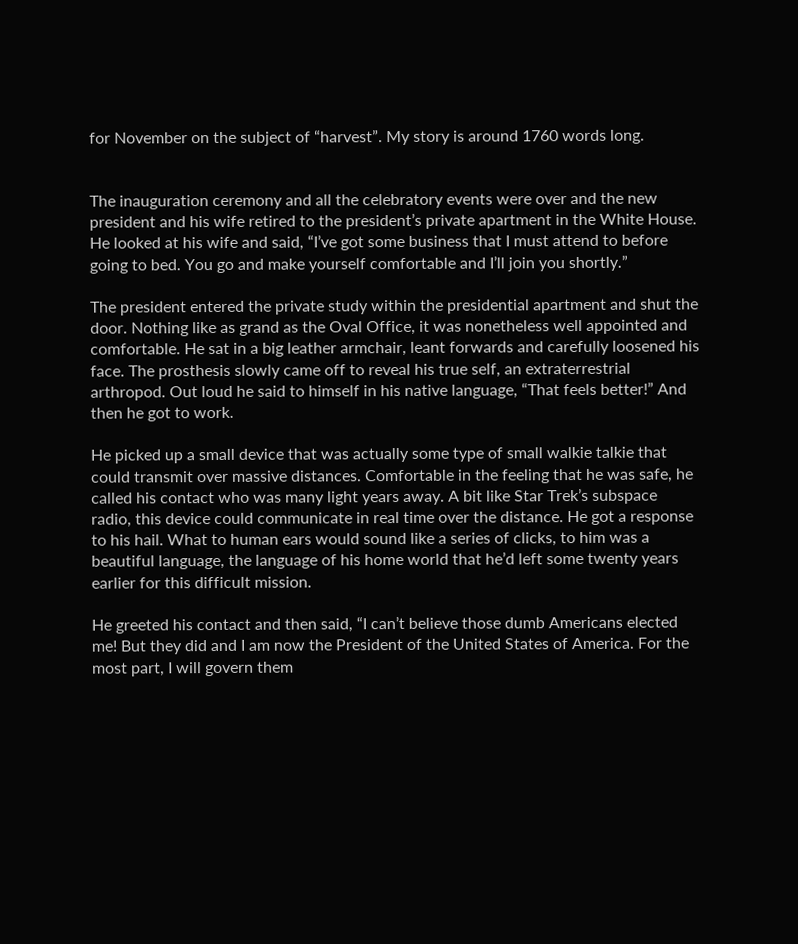for November on the subject of “harvest”. My story is around 1760 words long.


The inauguration ceremony and all the celebratory events were over and the new president and his wife retired to the president’s private apartment in the White House. He looked at his wife and said, “I’ve got some business that I must attend to before going to bed. You go and make yourself comfortable and I’ll join you shortly.”

The president entered the private study within the presidential apartment and shut the door. Nothing like as grand as the Oval Office, it was nonetheless well appointed and comfortable. He sat in a big leather armchair, leant forwards and carefully loosened his face. The prosthesis slowly came off to reveal his true self, an extraterrestrial arthropod. Out loud he said to himself in his native language, “That feels better!” And then he got to work.

He picked up a small device that was actually some type of small walkie talkie that could transmit over massive distances. Comfortable in the feeling that he was safe, he called his contact who was many light years away. A bit like Star Trek’s subspace radio, this device could communicate in real time over the distance. He got a response to his hail. What to human ears would sound like a series of clicks, to him was a beautiful language, the language of his home world that he’d left some twenty years earlier for this difficult mission.

He greeted his contact and then said, “I can’t believe those dumb Americans elected me! But they did and I am now the President of the United States of America. For the most part, I will govern them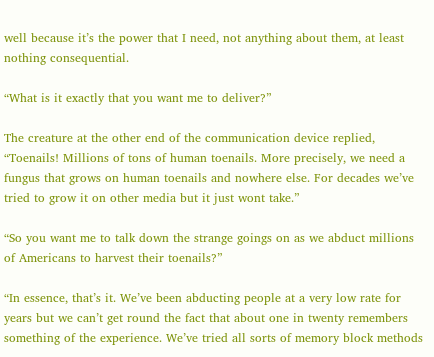well because it’s the power that I need, not anything about them, at least nothing consequential.

“What is it exactly that you want me to deliver?”

The creature at the other end of the communication device replied, “Toenails! Millions of tons of human toenails. More precisely, we need a fungus that grows on human toenails and nowhere else. For decades we’ve tried to grow it on other media but it just wont take.”

“So you want me to talk down the strange goings on as we abduct millions of Americans to harvest their toenails?”

“In essence, that’s it. We’ve been abducting people at a very low rate for years but we can’t get round the fact that about one in twenty remembers something of the experience. We’ve tried all sorts of memory block methods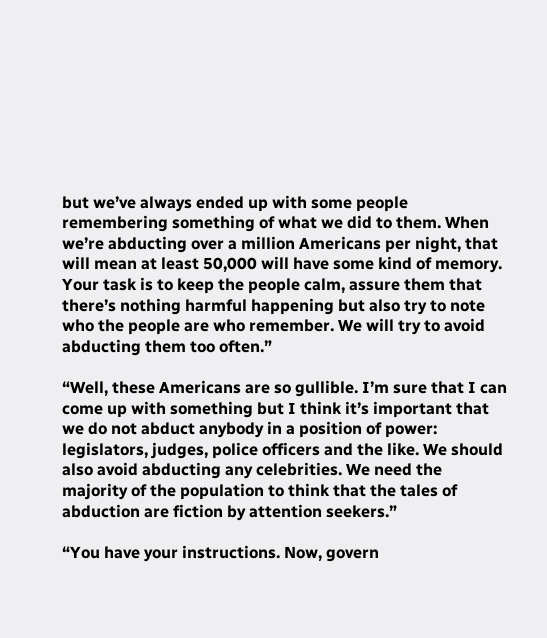but we’ve always ended up with some people remembering something of what we did to them. When we’re abducting over a million Americans per night, that will mean at least 50,000 will have some kind of memory. Your task is to keep the people calm, assure them that there’s nothing harmful happening but also try to note who the people are who remember. We will try to avoid abducting them too often.”

“Well, these Americans are so gullible. I’m sure that I can come up with something but I think it’s important that we do not abduct anybody in a position of power: legislators, judges, police officers and the like. We should also avoid abducting any celebrities. We need the majority of the population to think that the tales of abduction are fiction by attention seekers.”

“You have your instructions. Now, govern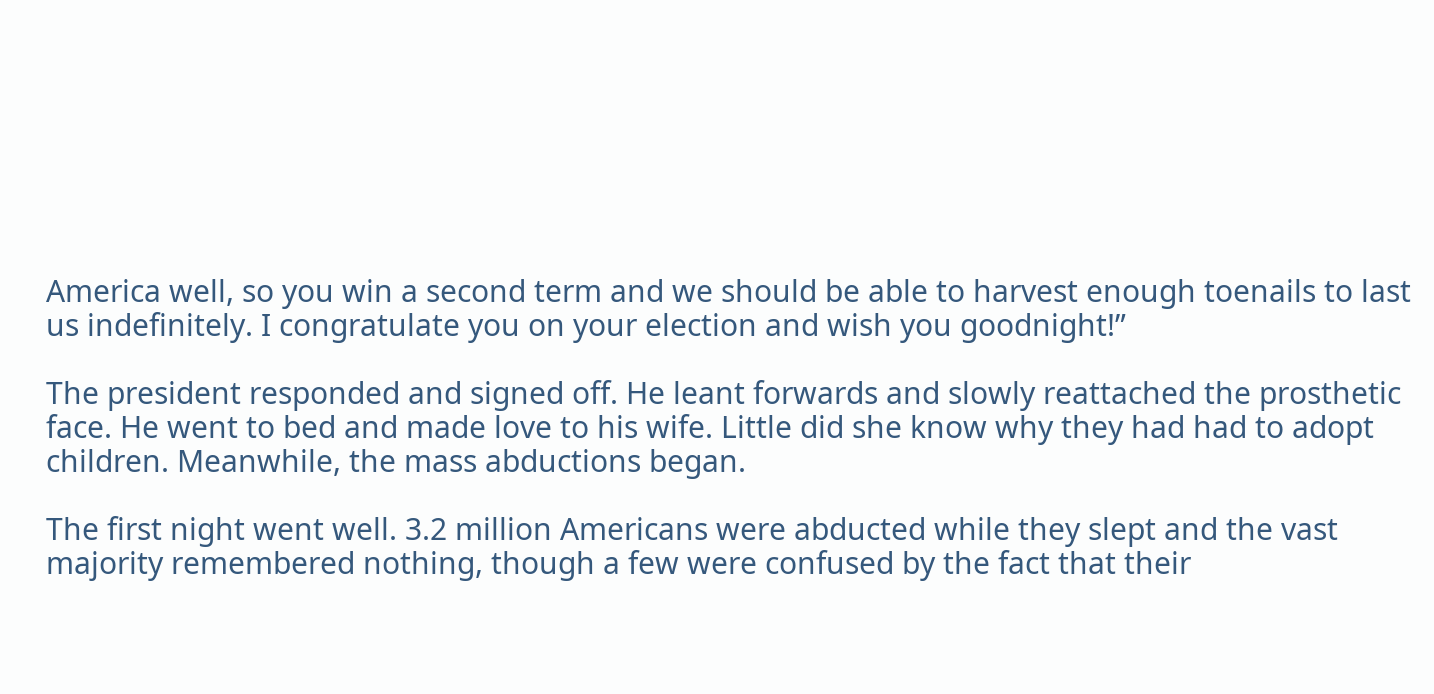America well, so you win a second term and we should be able to harvest enough toenails to last us indefinitely. I congratulate you on your election and wish you goodnight!”

The president responded and signed off. He leant forwards and slowly reattached the prosthetic face. He went to bed and made love to his wife. Little did she know why they had had to adopt children. Meanwhile, the mass abductions began.

The first night went well. 3.2 million Americans were abducted while they slept and the vast majority remembered nothing, though a few were confused by the fact that their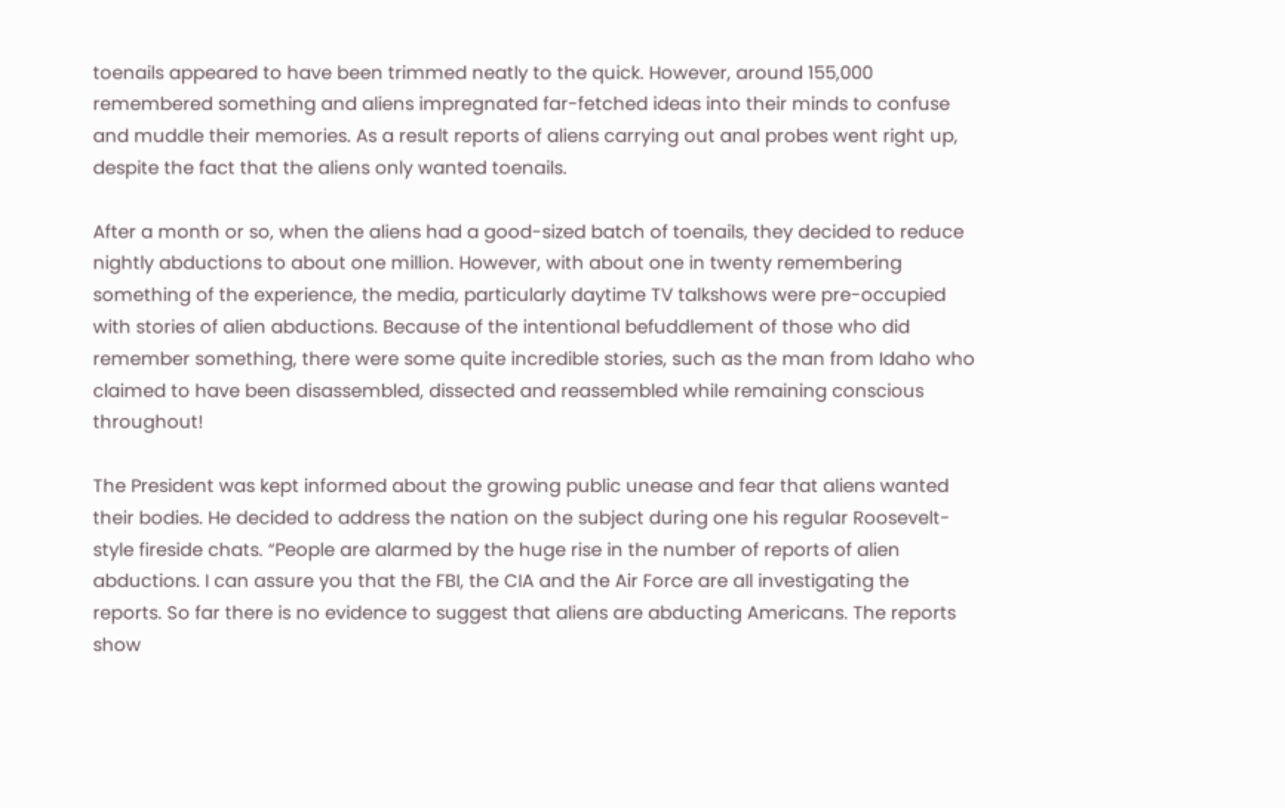toenails appeared to have been trimmed neatly to the quick. However, around 155,000 remembered something and aliens impregnated far-fetched ideas into their minds to confuse and muddle their memories. As a result reports of aliens carrying out anal probes went right up, despite the fact that the aliens only wanted toenails.

After a month or so, when the aliens had a good-sized batch of toenails, they decided to reduce nightly abductions to about one million. However, with about one in twenty remembering something of the experience, the media, particularly daytime TV talkshows were pre-occupied with stories of alien abductions. Because of the intentional befuddlement of those who did remember something, there were some quite incredible stories, such as the man from Idaho who claimed to have been disassembled, dissected and reassembled while remaining conscious throughout!

The President was kept informed about the growing public unease and fear that aliens wanted their bodies. He decided to address the nation on the subject during one his regular Roosevelt-style fireside chats. “People are alarmed by the huge rise in the number of reports of alien abductions. I can assure you that the FBI, the CIA and the Air Force are all investigating the reports. So far there is no evidence to suggest that aliens are abducting Americans. The reports show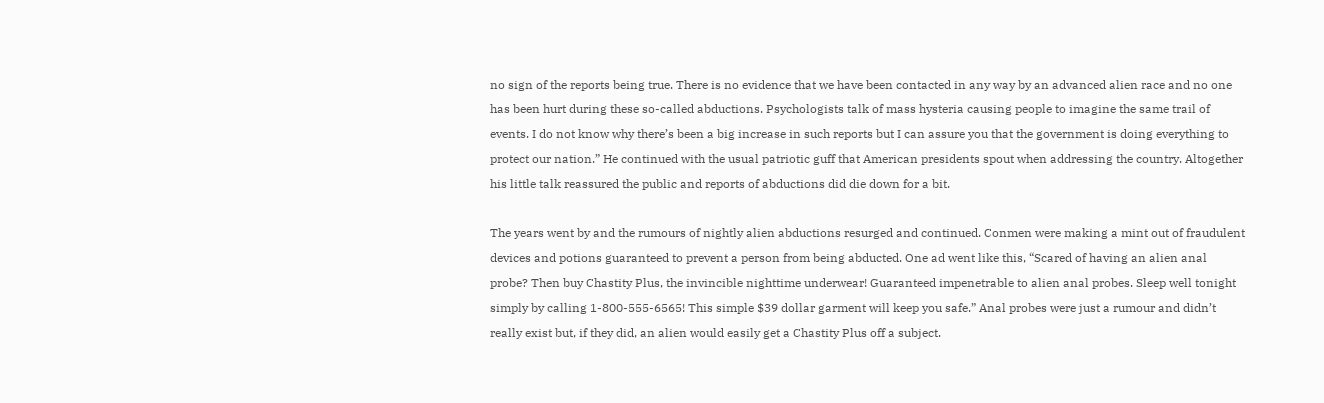no sign of the reports being true. There is no evidence that we have been contacted in any way by an advanced alien race and no one has been hurt during these so-called abductions. Psychologists talk of mass hysteria causing people to imagine the same trail of events. I do not know why there’s been a big increase in such reports but I can assure you that the government is doing everything to protect our nation.” He continued with the usual patriotic guff that American presidents spout when addressing the country. Altogether his little talk reassured the public and reports of abductions did die down for a bit.

The years went by and the rumours of nightly alien abductions resurged and continued. Conmen were making a mint out of fraudulent devices and potions guaranteed to prevent a person from being abducted. One ad went like this, “Scared of having an alien anal probe? Then buy Chastity Plus, the invincible nighttime underwear! Guaranteed impenetrable to alien anal probes. Sleep well tonight simply by calling 1-800-555-6565! This simple $39 dollar garment will keep you safe.” Anal probes were just a rumour and didn’t really exist but, if they did, an alien would easily get a Chastity Plus off a subject.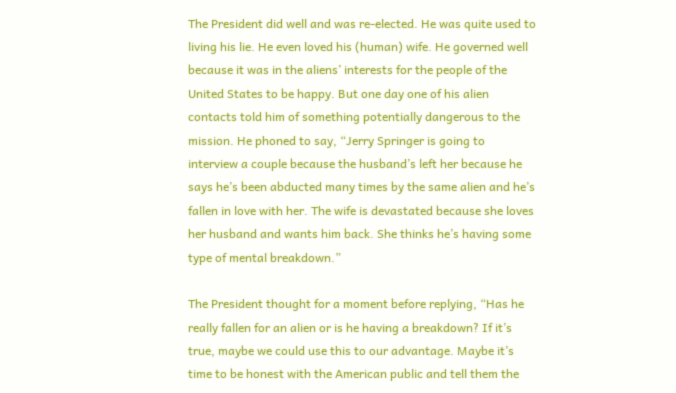The President did well and was re-elected. He was quite used to living his lie. He even loved his (human) wife. He governed well because it was in the aliens’ interests for the people of the United States to be happy. But one day one of his alien contacts told him of something potentially dangerous to the mission. He phoned to say, “Jerry Springer is going to interview a couple because the husband’s left her because he says he’s been abducted many times by the same alien and he’s fallen in love with her. The wife is devastated because she loves her husband and wants him back. She thinks he’s having some type of mental breakdown.”

The President thought for a moment before replying, “Has he really fallen for an alien or is he having a breakdown? If it’s true, maybe we could use this to our advantage. Maybe it’s time to be honest with the American public and tell them the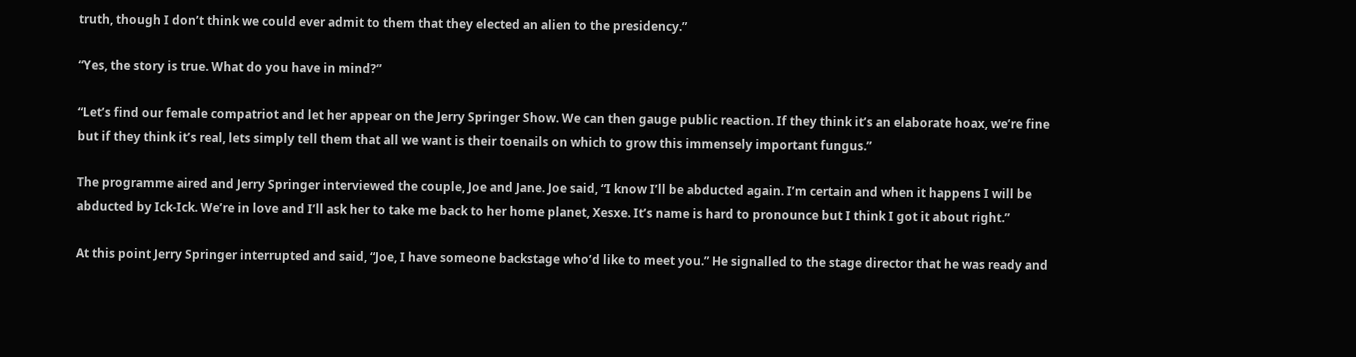truth, though I don’t think we could ever admit to them that they elected an alien to the presidency.”

“Yes, the story is true. What do you have in mind?”

“Let’s find our female compatriot and let her appear on the Jerry Springer Show. We can then gauge public reaction. If they think it’s an elaborate hoax, we’re fine but if they think it’s real, lets simply tell them that all we want is their toenails on which to grow this immensely important fungus.”

The programme aired and Jerry Springer interviewed the couple, Joe and Jane. Joe said, “I know I’ll be abducted again. I’m certain and when it happens I will be abducted by Ick-Ick. We’re in love and I’ll ask her to take me back to her home planet, Xesxe. It’s name is hard to pronounce but I think I got it about right.”

At this point Jerry Springer interrupted and said, “Joe, I have someone backstage who’d like to meet you.” He signalled to the stage director that he was ready and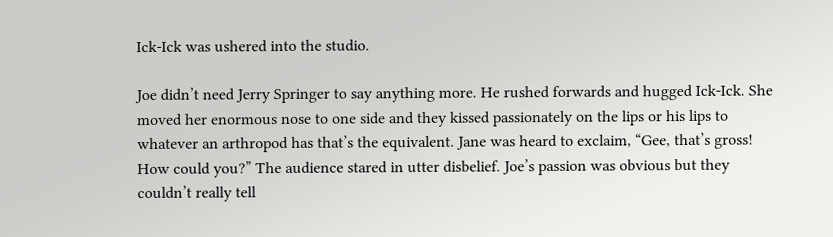Ick-Ick was ushered into the studio.

Joe didn’t need Jerry Springer to say anything more. He rushed forwards and hugged Ick-Ick. She moved her enormous nose to one side and they kissed passionately on the lips or his lips to whatever an arthropod has that’s the equivalent. Jane was heard to exclaim, “Gee, that’s gross! How could you?” The audience stared in utter disbelief. Joe’s passion was obvious but they couldn’t really tell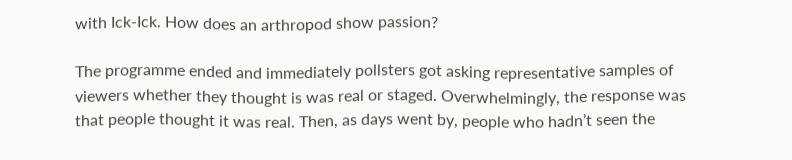with Ick-Ick. How does an arthropod show passion?

The programme ended and immediately pollsters got asking representative samples of viewers whether they thought is was real or staged. Overwhelmingly, the response was that people thought it was real. Then, as days went by, people who hadn’t seen the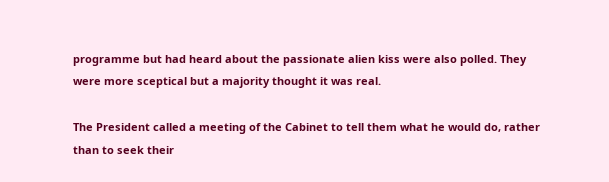programme but had heard about the passionate alien kiss were also polled. They were more sceptical but a majority thought it was real.

The President called a meeting of the Cabinet to tell them what he would do, rather than to seek their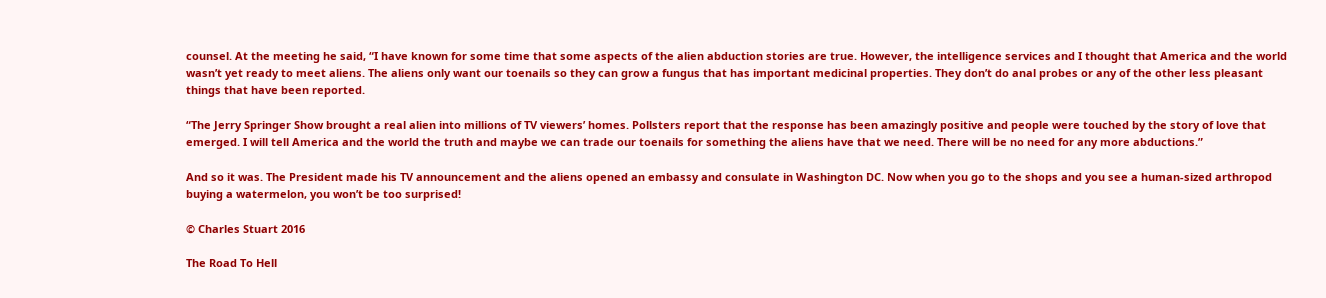counsel. At the meeting he said, “I have known for some time that some aspects of the alien abduction stories are true. However, the intelligence services and I thought that America and the world wasn’t yet ready to meet aliens. The aliens only want our toenails so they can grow a fungus that has important medicinal properties. They don’t do anal probes or any of the other less pleasant things that have been reported.

“The Jerry Springer Show brought a real alien into millions of TV viewers’ homes. Pollsters report that the response has been amazingly positive and people were touched by the story of love that emerged. I will tell America and the world the truth and maybe we can trade our toenails for something the aliens have that we need. There will be no need for any more abductions.”

And so it was. The President made his TV announcement and the aliens opened an embassy and consulate in Washington DC. Now when you go to the shops and you see a human-sized arthropod buying a watermelon, you won’t be too surprised!

© Charles Stuart 2016

The Road To Hell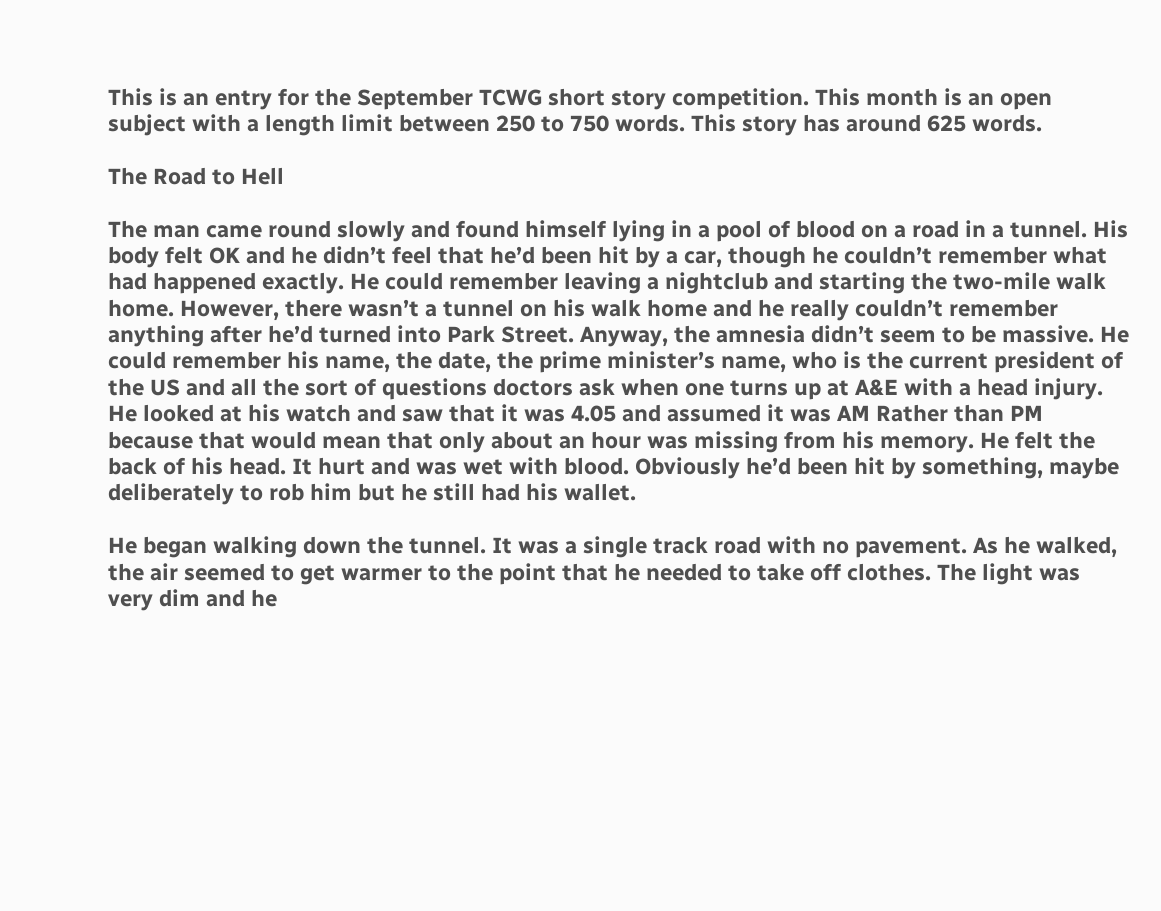This is an entry for the September TCWG short story competition. This month is an open subject with a length limit between 250 to 750 words. This story has around 625 words.

The Road to Hell

The man came round slowly and found himself lying in a pool of blood on a road in a tunnel. His body felt OK and he didn’t feel that he’d been hit by a car, though he couldn’t remember what had happened exactly. He could remember leaving a nightclub and starting the two-mile walk home. However, there wasn’t a tunnel on his walk home and he really couldn’t remember anything after he’d turned into Park Street. Anyway, the amnesia didn’t seem to be massive. He could remember his name, the date, the prime minister’s name, who is the current president of the US and all the sort of questions doctors ask when one turns up at A&E with a head injury. He looked at his watch and saw that it was 4.05 and assumed it was AM Rather than PM because that would mean that only about an hour was missing from his memory. He felt the back of his head. It hurt and was wet with blood. Obviously he’d been hit by something, maybe deliberately to rob him but he still had his wallet.

He began walking down the tunnel. It was a single track road with no pavement. As he walked, the air seemed to get warmer to the point that he needed to take off clothes. The light was very dim and he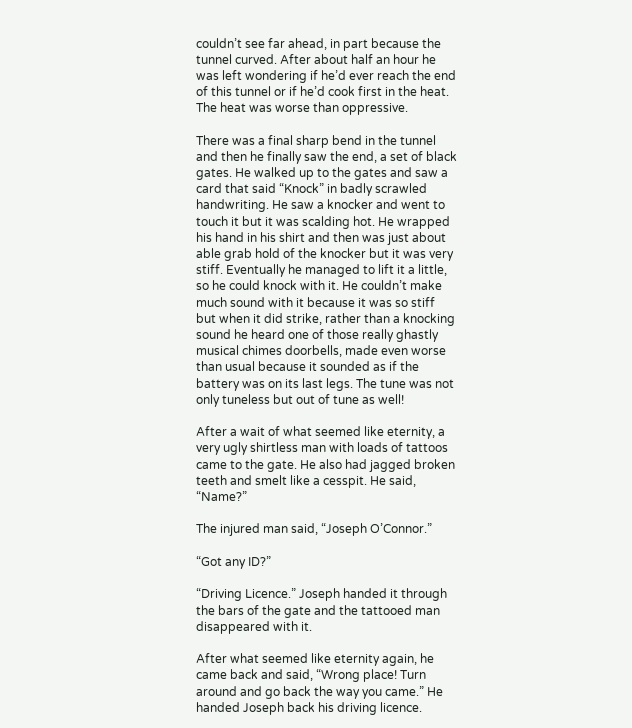couldn’t see far ahead, in part because the tunnel curved. After about half an hour he was left wondering if he’d ever reach the end of this tunnel or if he’d cook first in the heat. The heat was worse than oppressive.

There was a final sharp bend in the tunnel and then he finally saw the end, a set of black gates. He walked up to the gates and saw a card that said “Knock” in badly scrawled handwriting. He saw a knocker and went to touch it but it was scalding hot. He wrapped his hand in his shirt and then was just about able grab hold of the knocker but it was very stiff. Eventually he managed to lift it a little, so he could knock with it. He couldn’t make much sound with it because it was so stiff but when it did strike, rather than a knocking sound he heard one of those really ghastly musical chimes doorbells, made even worse than usual because it sounded as if the battery was on its last legs. The tune was not only tuneless but out of tune as well!

After a wait of what seemed like eternity, a very ugly shirtless man with loads of tattoos came to the gate. He also had jagged broken teeth and smelt like a cesspit. He said, “Name?”

The injured man said, “Joseph O’Connor.”

“Got any ID?”

“Driving Licence.” Joseph handed it through the bars of the gate and the tattooed man disappeared with it.

After what seemed like eternity again, he came back and said, “Wrong place! Turn around and go back the way you came.” He handed Joseph back his driving licence.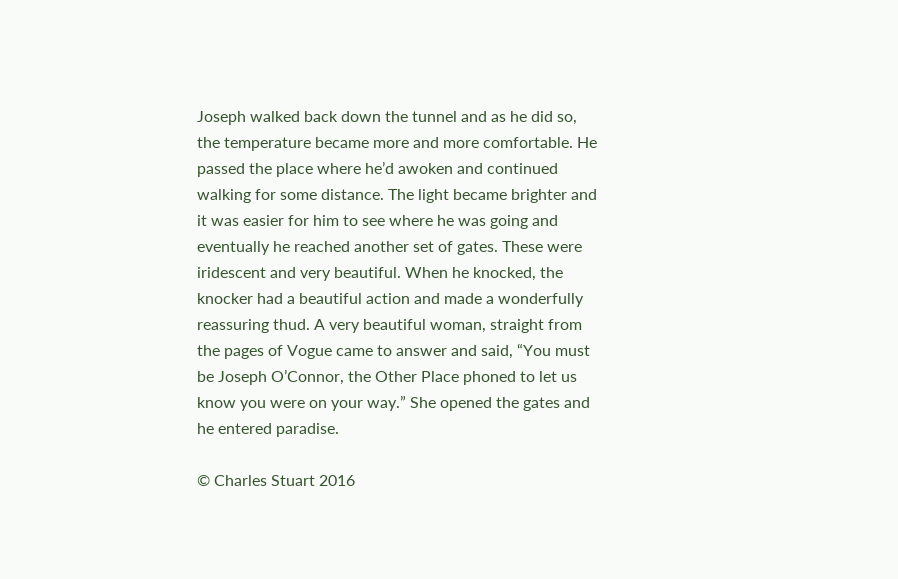Joseph walked back down the tunnel and as he did so, the temperature became more and more comfortable. He passed the place where he’d awoken and continued walking for some distance. The light became brighter and it was easier for him to see where he was going and eventually he reached another set of gates. These were iridescent and very beautiful. When he knocked, the knocker had a beautiful action and made a wonderfully reassuring thud. A very beautiful woman, straight from the pages of Vogue came to answer and said, “You must be Joseph O’Connor, the Other Place phoned to let us know you were on your way.” She opened the gates and he entered paradise.

© Charles Stuart 2016